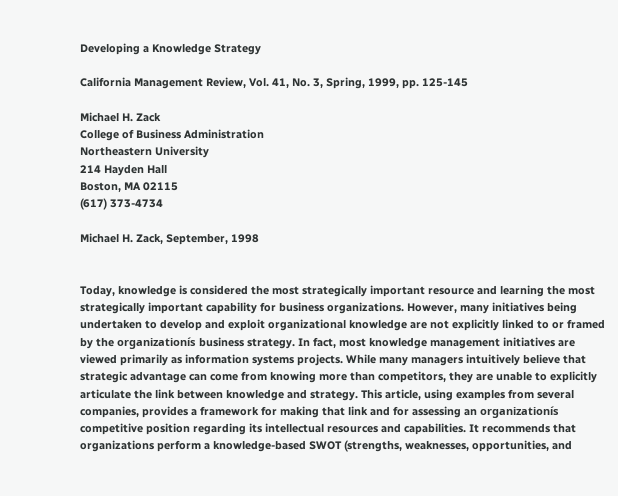Developing a Knowledge Strategy

California Management Review, Vol. 41, No. 3, Spring, 1999, pp. 125-145

Michael H. Zack
College of Business Administration
Northeastern University
214 Hayden Hall
Boston, MA 02115
(617) 373-4734

Michael H. Zack, September, 1998


Today, knowledge is considered the most strategically important resource and learning the most strategically important capability for business organizations. However, many initiatives being undertaken to develop and exploit organizational knowledge are not explicitly linked to or framed by the organizationís business strategy. In fact, most knowledge management initiatives are viewed primarily as information systems projects. While many managers intuitively believe that strategic advantage can come from knowing more than competitors, they are unable to explicitly articulate the link between knowledge and strategy. This article, using examples from several companies, provides a framework for making that link and for assessing an organizationís competitive position regarding its intellectual resources and capabilities. It recommends that organizations perform a knowledge-based SWOT (strengths, weaknesses, opportunities, and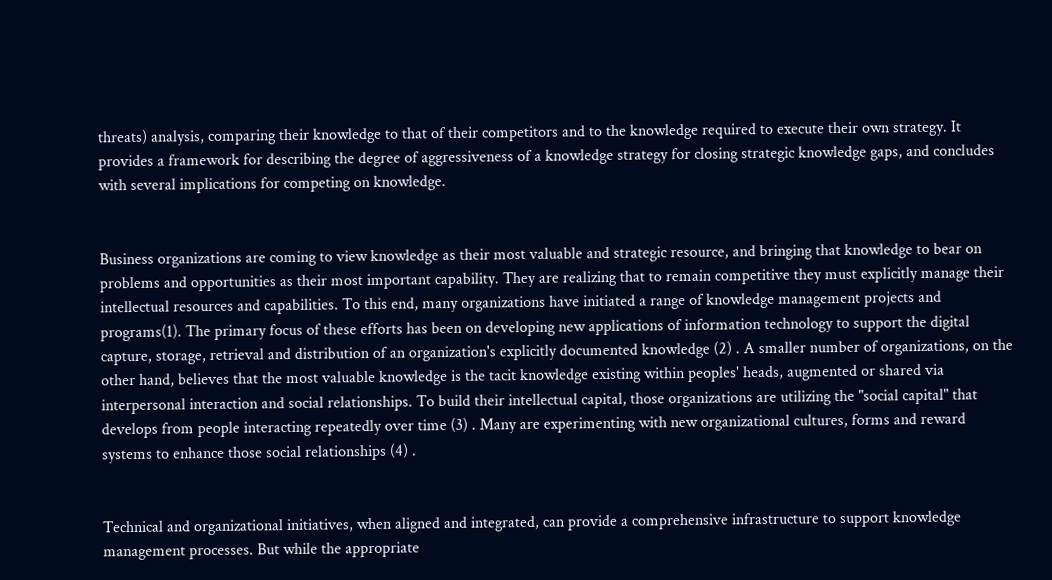threats) analysis, comparing their knowledge to that of their competitors and to the knowledge required to execute their own strategy. It provides a framework for describing the degree of aggressiveness of a knowledge strategy for closing strategic knowledge gaps, and concludes with several implications for competing on knowledge.


Business organizations are coming to view knowledge as their most valuable and strategic resource, and bringing that knowledge to bear on problems and opportunities as their most important capability. They are realizing that to remain competitive they must explicitly manage their intellectual resources and capabilities. To this end, many organizations have initiated a range of knowledge management projects and programs(1). The primary focus of these efforts has been on developing new applications of information technology to support the digital capture, storage, retrieval and distribution of an organization's explicitly documented knowledge (2) . A smaller number of organizations, on the other hand, believes that the most valuable knowledge is the tacit knowledge existing within peoples' heads, augmented or shared via interpersonal interaction and social relationships. To build their intellectual capital, those organizations are utilizing the "social capital" that develops from people interacting repeatedly over time (3) . Many are experimenting with new organizational cultures, forms and reward systems to enhance those social relationships (4) .


Technical and organizational initiatives, when aligned and integrated, can provide a comprehensive infrastructure to support knowledge management processes. But while the appropriate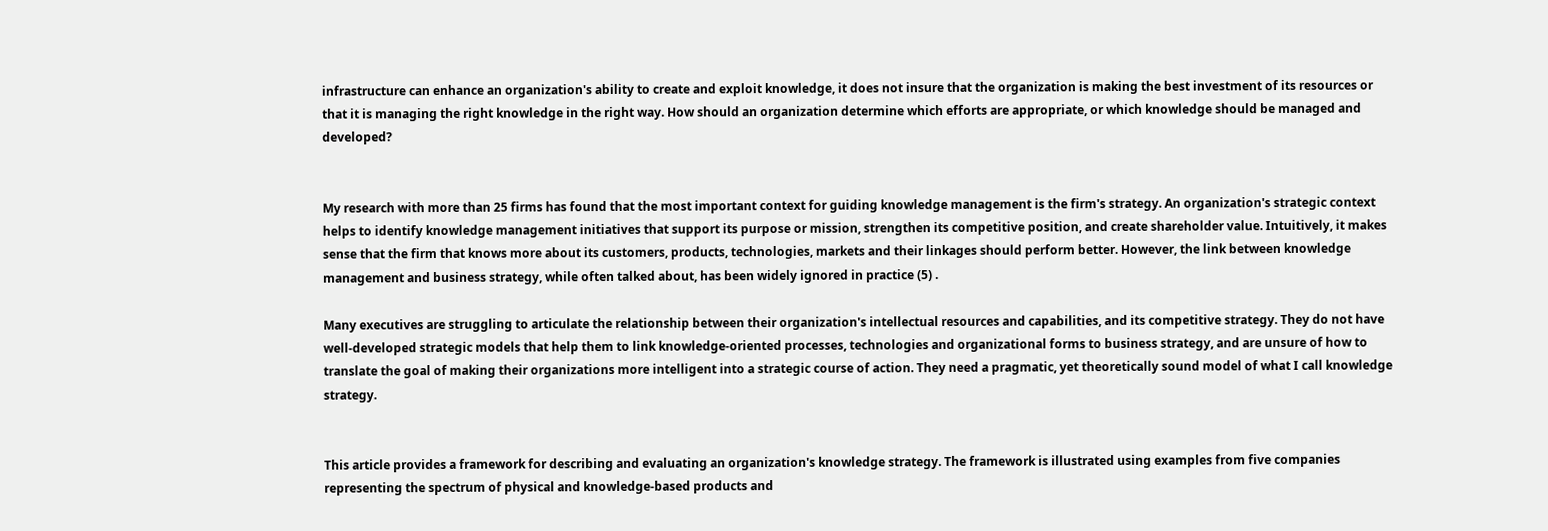infrastructure can enhance an organization's ability to create and exploit knowledge, it does not insure that the organization is making the best investment of its resources or that it is managing the right knowledge in the right way. How should an organization determine which efforts are appropriate, or which knowledge should be managed and developed?


My research with more than 25 firms has found that the most important context for guiding knowledge management is the firm's strategy. An organization's strategic context helps to identify knowledge management initiatives that support its purpose or mission, strengthen its competitive position, and create shareholder value. Intuitively, it makes sense that the firm that knows more about its customers, products, technologies, markets and their linkages should perform better. However, the link between knowledge management and business strategy, while often talked about, has been widely ignored in practice (5) .

Many executives are struggling to articulate the relationship between their organization's intellectual resources and capabilities, and its competitive strategy. They do not have well-developed strategic models that help them to link knowledge-oriented processes, technologies and organizational forms to business strategy, and are unsure of how to translate the goal of making their organizations more intelligent into a strategic course of action. They need a pragmatic, yet theoretically sound model of what I call knowledge strategy.


This article provides a framework for describing and evaluating an organization's knowledge strategy. The framework is illustrated using examples from five companies representing the spectrum of physical and knowledge-based products and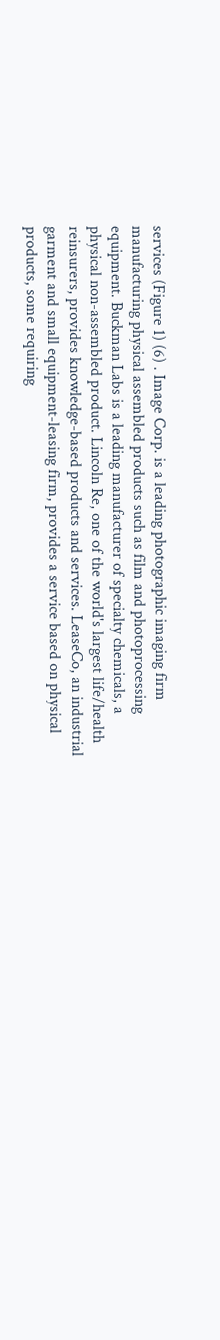services (Figure 1) (6) . Image Corp. is a leading photographic imaging firm manufacturing physical assembled products such as film and photoprocessing equipment. Buckman Labs is a leading manufacturer of specialty chemicals, a physical non-assembled product. Lincoln Re, one of the world's largest life/health reinsurers, provides knowledge-based products and services. LeaseCo, an industrial garment and small equipment-leasing firm, provides a service based on physical products, some requiring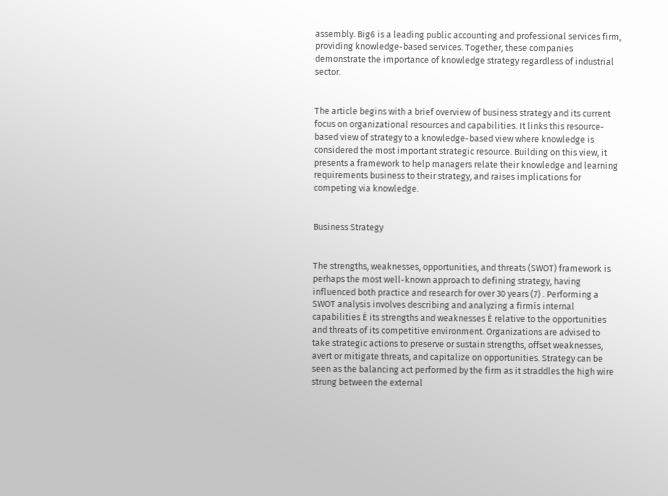assembly. Big6 is a leading public accounting and professional services firm, providing knowledge-based services. Together, these companies demonstrate the importance of knowledge strategy regardless of industrial sector.


The article begins with a brief overview of business strategy and its current focus on organizational resources and capabilities. It links this resource-based view of strategy to a knowledge-based view where knowledge is considered the most important strategic resource. Building on this view, it presents a framework to help managers relate their knowledge and learning requirements business to their strategy, and raises implications for competing via knowledge.


Business Strategy


The strengths, weaknesses, opportunities, and threats (SWOT) framework is perhaps the most well-known approach to defining strategy, having influenced both practice and research for over 30 years (7) . Performing a SWOT analysis involves describing and analyzing a firmís internal capabilities Ė its strengths and weaknesses Ė relative to the opportunities and threats of its competitive environment. Organizations are advised to take strategic actions to preserve or sustain strengths, offset weaknesses, avert or mitigate threats, and capitalize on opportunities. Strategy can be seen as the balancing act performed by the firm as it straddles the high wire strung between the external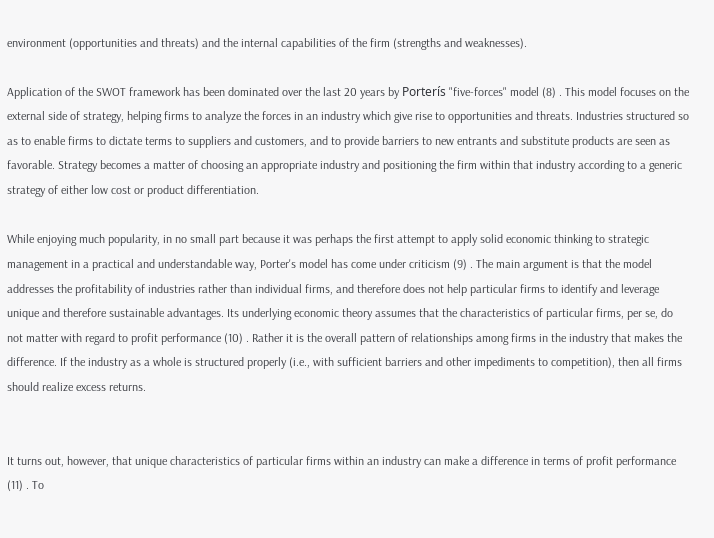environment (opportunities and threats) and the internal capabilities of the firm (strengths and weaknesses).

Application of the SWOT framework has been dominated over the last 20 years by Porterís "five-forces" model (8) . This model focuses on the external side of strategy, helping firms to analyze the forces in an industry which give rise to opportunities and threats. Industries structured so as to enable firms to dictate terms to suppliers and customers, and to provide barriers to new entrants and substitute products are seen as favorable. Strategy becomes a matter of choosing an appropriate industry and positioning the firm within that industry according to a generic strategy of either low cost or product differentiation.

While enjoying much popularity, in no small part because it was perhaps the first attempt to apply solid economic thinking to strategic management in a practical and understandable way, Porter's model has come under criticism (9) . The main argument is that the model addresses the profitability of industries rather than individual firms, and therefore does not help particular firms to identify and leverage unique and therefore sustainable advantages. Its underlying economic theory assumes that the characteristics of particular firms, per se, do not matter with regard to profit performance (10) . Rather it is the overall pattern of relationships among firms in the industry that makes the difference. If the industry as a whole is structured properly (i.e., with sufficient barriers and other impediments to competition), then all firms should realize excess returns.


It turns out, however, that unique characteristics of particular firms within an industry can make a difference in terms of profit performance (11) . To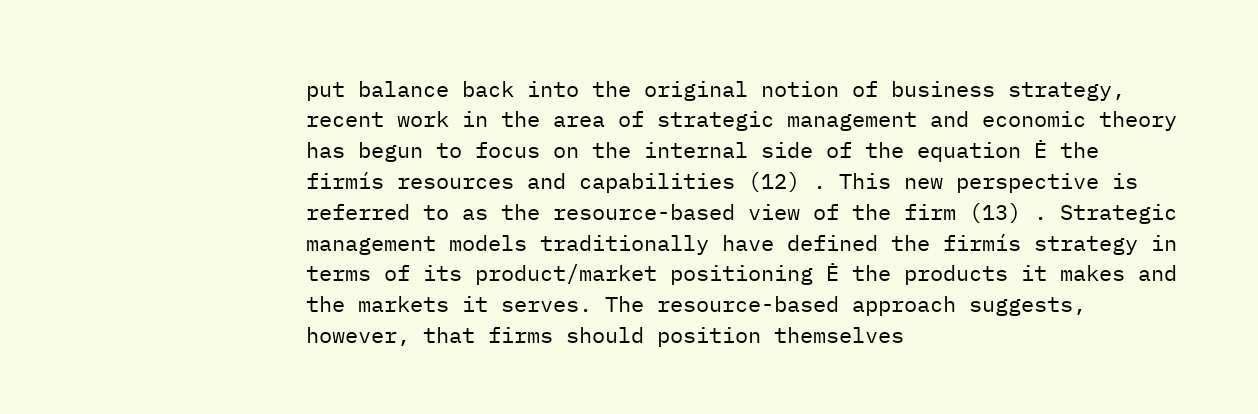put balance back into the original notion of business strategy, recent work in the area of strategic management and economic theory has begun to focus on the internal side of the equation Ė the firmís resources and capabilities (12) . This new perspective is referred to as the resource-based view of the firm (13) . Strategic management models traditionally have defined the firmís strategy in terms of its product/market positioning Ė the products it makes and the markets it serves. The resource-based approach suggests, however, that firms should position themselves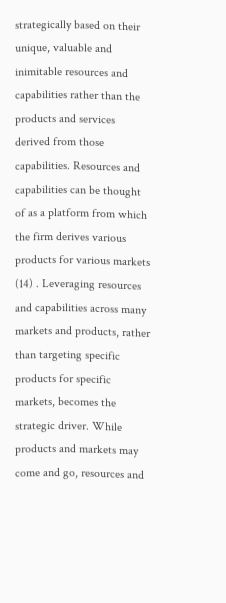strategically based on their unique, valuable and inimitable resources and capabilities rather than the products and services derived from those capabilities. Resources and capabilities can be thought of as a platform from which the firm derives various products for various markets (14) . Leveraging resources and capabilities across many markets and products, rather than targeting specific products for specific markets, becomes the strategic driver. While products and markets may come and go, resources and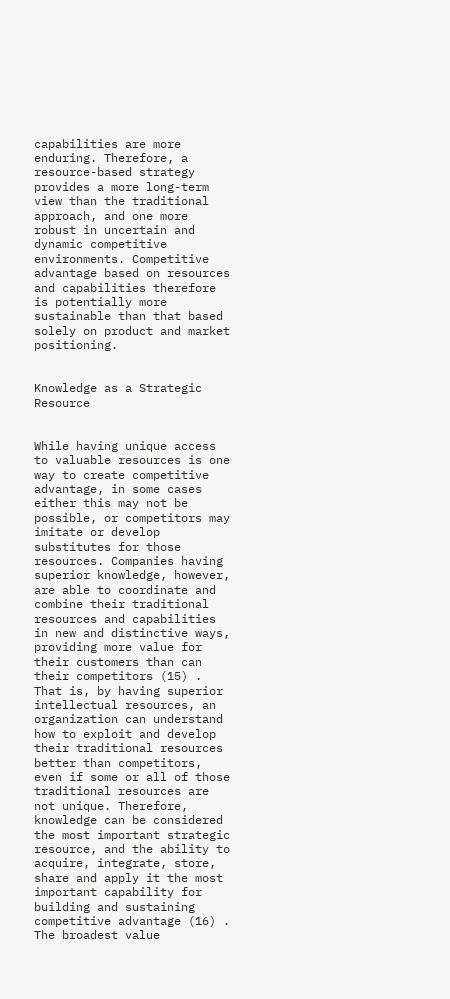capabilities are more enduring. Therefore, a resource-based strategy provides a more long-term view than the traditional approach, and one more robust in uncertain and dynamic competitive environments. Competitive advantage based on resources and capabilities therefore is potentially more sustainable than that based solely on product and market positioning.


Knowledge as a Strategic Resource


While having unique access to valuable resources is one way to create competitive advantage, in some cases either this may not be possible, or competitors may imitate or develop substitutes for those resources. Companies having superior knowledge, however, are able to coordinate and combine their traditional resources and capabilities in new and distinctive ways, providing more value for their customers than can their competitors (15) . That is, by having superior intellectual resources, an organization can understand how to exploit and develop their traditional resources better than competitors, even if some or all of those traditional resources are not unique. Therefore, knowledge can be considered the most important strategic resource, and the ability to acquire, integrate, store, share and apply it the most important capability for building and sustaining competitive advantage (16) . The broadest value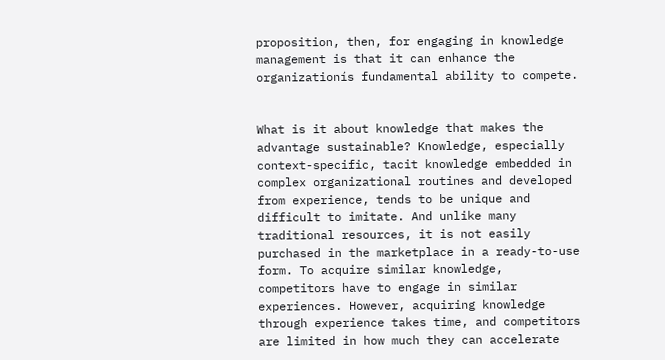proposition, then, for engaging in knowledge management is that it can enhance the organizationís fundamental ability to compete.


What is it about knowledge that makes the advantage sustainable? Knowledge, especially context-specific, tacit knowledge embedded in complex organizational routines and developed from experience, tends to be unique and difficult to imitate. And unlike many traditional resources, it is not easily purchased in the marketplace in a ready-to-use form. To acquire similar knowledge, competitors have to engage in similar experiences. However, acquiring knowledge through experience takes time, and competitors are limited in how much they can accelerate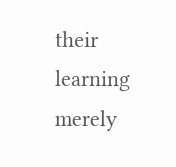their learning merely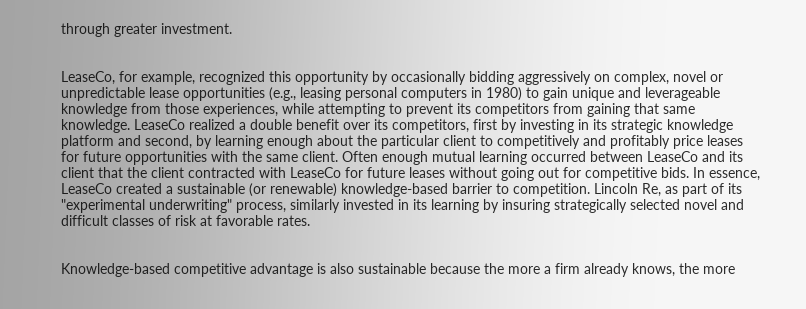through greater investment.


LeaseCo, for example, recognized this opportunity by occasionally bidding aggressively on complex, novel or unpredictable lease opportunities (e.g., leasing personal computers in 1980) to gain unique and leverageable knowledge from those experiences, while attempting to prevent its competitors from gaining that same knowledge. LeaseCo realized a double benefit over its competitors, first by investing in its strategic knowledge platform and second, by learning enough about the particular client to competitively and profitably price leases for future opportunities with the same client. Often enough mutual learning occurred between LeaseCo and its client that the client contracted with LeaseCo for future leases without going out for competitive bids. In essence, LeaseCo created a sustainable (or renewable) knowledge-based barrier to competition. Lincoln Re, as part of its "experimental underwriting" process, similarly invested in its learning by insuring strategically selected novel and difficult classes of risk at favorable rates.


Knowledge-based competitive advantage is also sustainable because the more a firm already knows, the more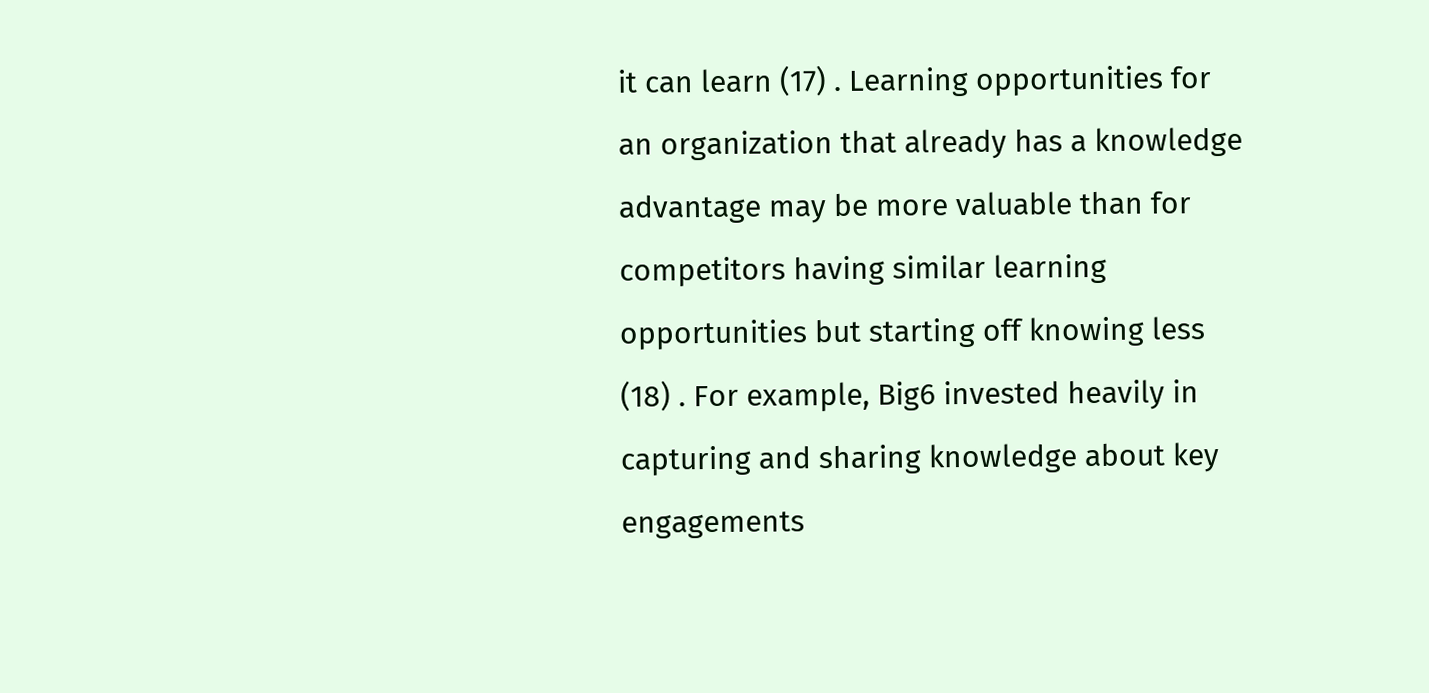it can learn (17) . Learning opportunities for an organization that already has a knowledge advantage may be more valuable than for competitors having similar learning opportunities but starting off knowing less (18) . For example, Big6 invested heavily in capturing and sharing knowledge about key engagements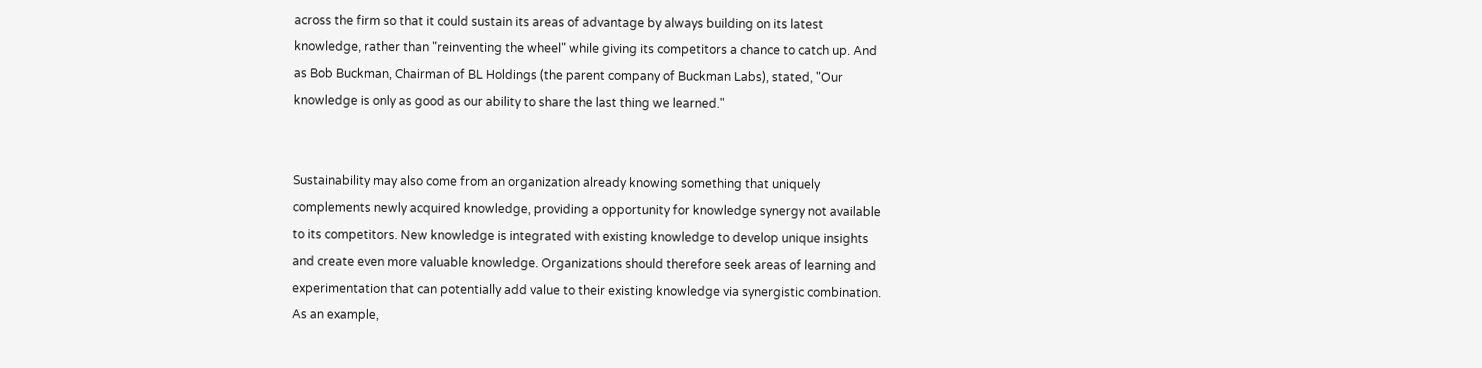across the firm so that it could sustain its areas of advantage by always building on its latest knowledge, rather than "reinventing the wheel" while giving its competitors a chance to catch up. And as Bob Buckman, Chairman of BL Holdings (the parent company of Buckman Labs), stated, "Our knowledge is only as good as our ability to share the last thing we learned."


Sustainability may also come from an organization already knowing something that uniquely complements newly acquired knowledge, providing a opportunity for knowledge synergy not available to its competitors. New knowledge is integrated with existing knowledge to develop unique insights and create even more valuable knowledge. Organizations should therefore seek areas of learning and experimentation that can potentially add value to their existing knowledge via synergistic combination. As an example,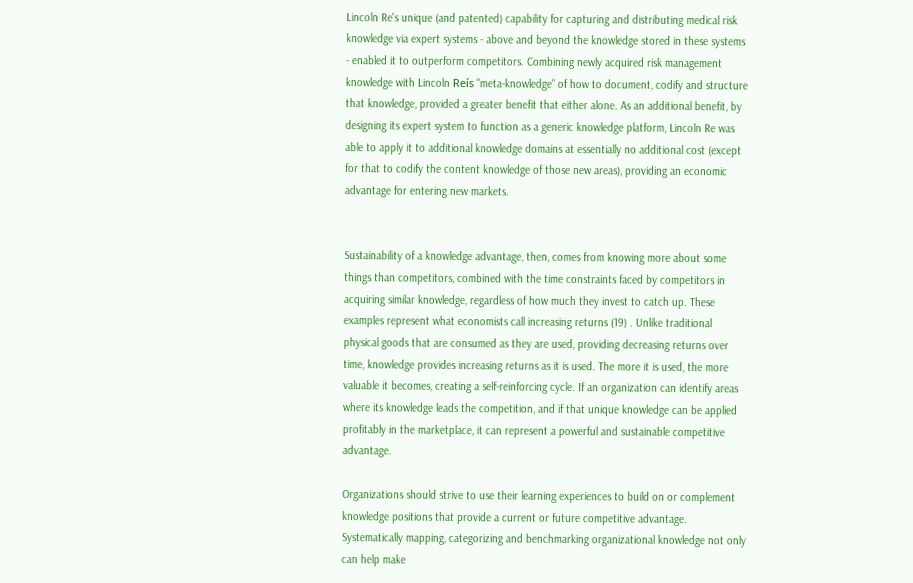Lincoln Re's unique (and patented) capability for capturing and distributing medical risk knowledge via expert systems - above and beyond the knowledge stored in these systems - enabled it to outperform competitors. Combining newly acquired risk management knowledge with Lincoln Reís "meta-knowledge" of how to document, codify and structure that knowledge, provided a greater benefit that either alone. As an additional benefit, by designing its expert system to function as a generic knowledge platform, Lincoln Re was able to apply it to additional knowledge domains at essentially no additional cost (except for that to codify the content knowledge of those new areas), providing an economic advantage for entering new markets.


Sustainability of a knowledge advantage, then, comes from knowing more about some things than competitors, combined with the time constraints faced by competitors in acquiring similar knowledge, regardless of how much they invest to catch up. These examples represent what economists call increasing returns (19) . Unlike traditional physical goods that are consumed as they are used, providing decreasing returns over time, knowledge provides increasing returns as it is used. The more it is used, the more valuable it becomes, creating a self-reinforcing cycle. If an organization can identify areas where its knowledge leads the competition, and if that unique knowledge can be applied profitably in the marketplace, it can represent a powerful and sustainable competitive advantage.

Organizations should strive to use their learning experiences to build on or complement knowledge positions that provide a current or future competitive advantage. Systematically mapping, categorizing and benchmarking organizational knowledge not only can help make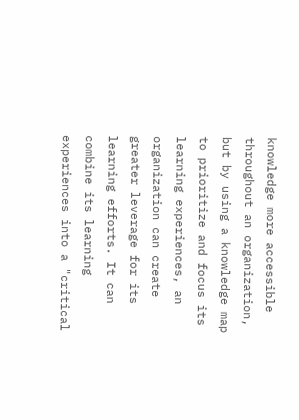knowledge more accessible throughout an organization, but by using a knowledge map to prioritize and focus its learning experiences, an organization can create greater leverage for its learning efforts. It can combine its learning experiences into a "critical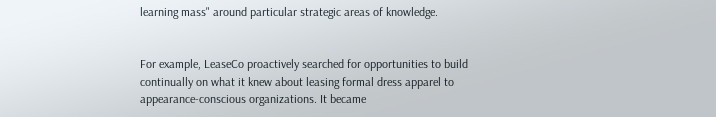learning mass" around particular strategic areas of knowledge.


For example, LeaseCo proactively searched for opportunities to build continually on what it knew about leasing formal dress apparel to appearance-conscious organizations. It became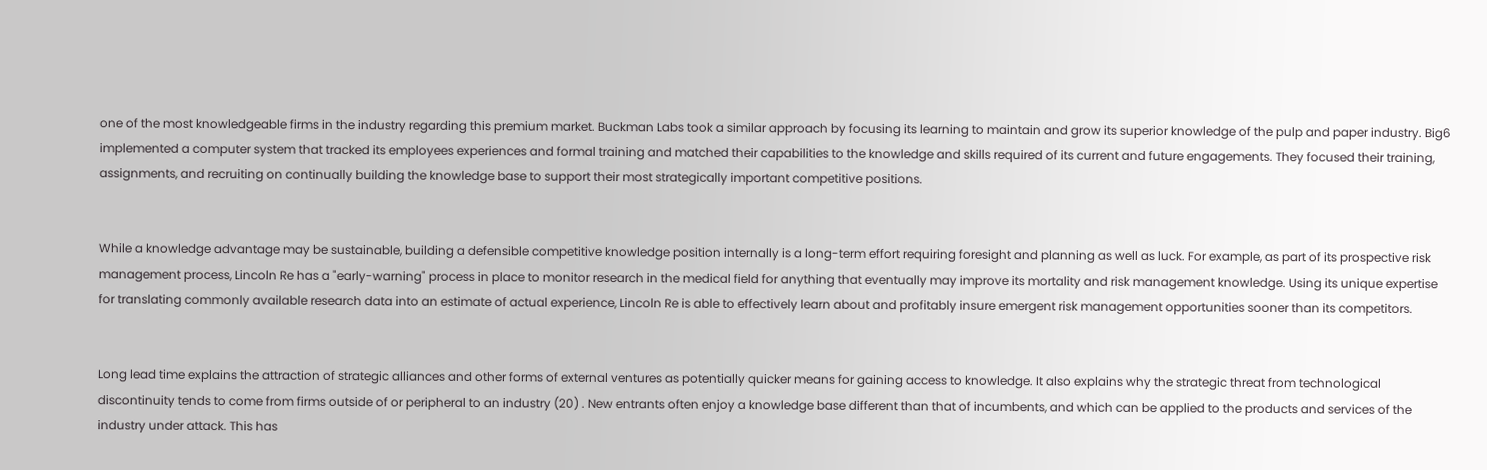one of the most knowledgeable firms in the industry regarding this premium market. Buckman Labs took a similar approach by focusing its learning to maintain and grow its superior knowledge of the pulp and paper industry. Big6 implemented a computer system that tracked its employees experiences and formal training and matched their capabilities to the knowledge and skills required of its current and future engagements. They focused their training, assignments, and recruiting on continually building the knowledge base to support their most strategically important competitive positions.


While a knowledge advantage may be sustainable, building a defensible competitive knowledge position internally is a long-term effort requiring foresight and planning as well as luck. For example, as part of its prospective risk management process, Lincoln Re has a "early-warning" process in place to monitor research in the medical field for anything that eventually may improve its mortality and risk management knowledge. Using its unique expertise for translating commonly available research data into an estimate of actual experience, Lincoln Re is able to effectively learn about and profitably insure emergent risk management opportunities sooner than its competitors.


Long lead time explains the attraction of strategic alliances and other forms of external ventures as potentially quicker means for gaining access to knowledge. It also explains why the strategic threat from technological discontinuity tends to come from firms outside of or peripheral to an industry (20) . New entrants often enjoy a knowledge base different than that of incumbents, and which can be applied to the products and services of the industry under attack. This has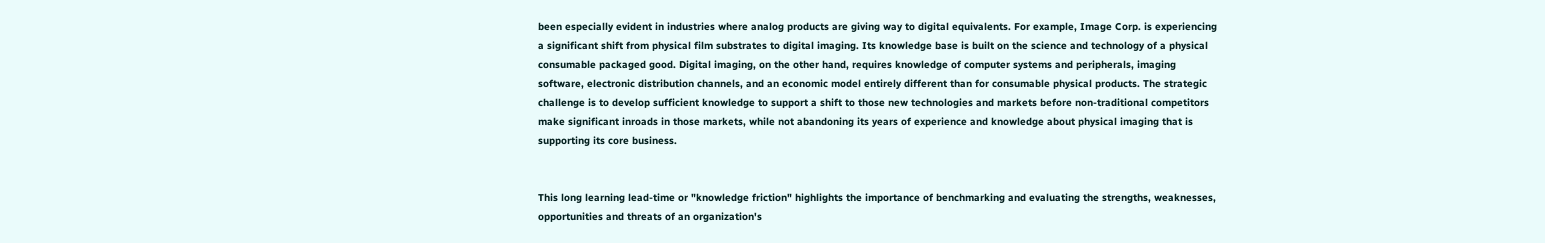been especially evident in industries where analog products are giving way to digital equivalents. For example, Image Corp. is experiencing a significant shift from physical film substrates to digital imaging. Its knowledge base is built on the science and technology of a physical consumable packaged good. Digital imaging, on the other hand, requires knowledge of computer systems and peripherals, imaging software, electronic distribution channels, and an economic model entirely different than for consumable physical products. The strategic challenge is to develop sufficient knowledge to support a shift to those new technologies and markets before non-traditional competitors make significant inroads in those markets, while not abandoning its years of experience and knowledge about physical imaging that is supporting its core business.


This long learning lead-time or "knowledge friction" highlights the importance of benchmarking and evaluating the strengths, weaknesses, opportunities and threats of an organization's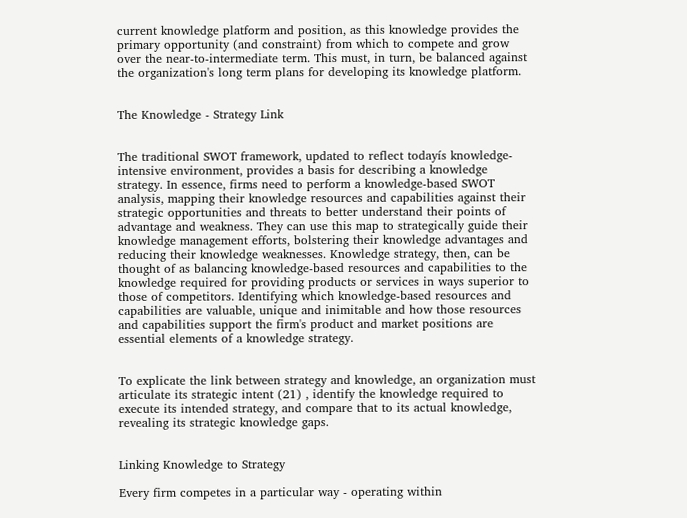current knowledge platform and position, as this knowledge provides the primary opportunity (and constraint) from which to compete and grow over the near-to-intermediate term. This must, in turn, be balanced against the organization's long term plans for developing its knowledge platform.


The Knowledge - Strategy Link


The traditional SWOT framework, updated to reflect todayís knowledge-intensive environment, provides a basis for describing a knowledge strategy. In essence, firms need to perform a knowledge-based SWOT analysis, mapping their knowledge resources and capabilities against their strategic opportunities and threats to better understand their points of advantage and weakness. They can use this map to strategically guide their knowledge management efforts, bolstering their knowledge advantages and reducing their knowledge weaknesses. Knowledge strategy, then, can be thought of as balancing knowledge-based resources and capabilities to the knowledge required for providing products or services in ways superior to those of competitors. Identifying which knowledge-based resources and capabilities are valuable, unique and inimitable and how those resources and capabilities support the firm's product and market positions are essential elements of a knowledge strategy.


To explicate the link between strategy and knowledge, an organization must articulate its strategic intent (21) , identify the knowledge required to execute its intended strategy, and compare that to its actual knowledge, revealing its strategic knowledge gaps.


Linking Knowledge to Strategy

Every firm competes in a particular way - operating within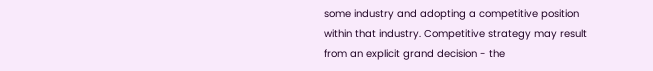some industry and adopting a competitive position within that industry. Competitive strategy may result from an explicit grand decision - the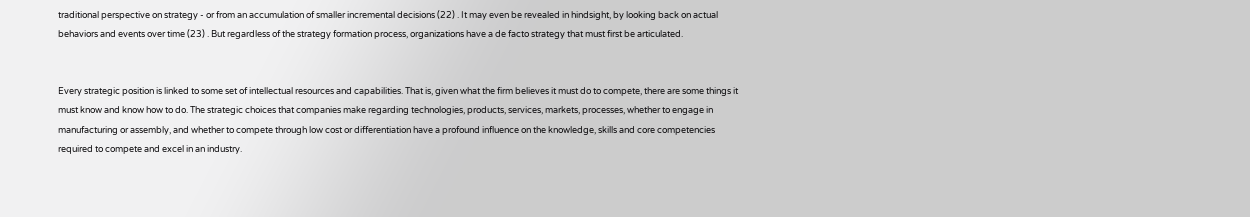traditional perspective on strategy - or from an accumulation of smaller incremental decisions (22) . It may even be revealed in hindsight, by looking back on actual behaviors and events over time (23) . But regardless of the strategy formation process, organizations have a de facto strategy that must first be articulated.


Every strategic position is linked to some set of intellectual resources and capabilities. That is, given what the firm believes it must do to compete, there are some things it must know and know how to do. The strategic choices that companies make regarding technologies, products, services, markets, processes, whether to engage in manufacturing or assembly, and whether to compete through low cost or differentiation have a profound influence on the knowledge, skills and core competencies required to compete and excel in an industry.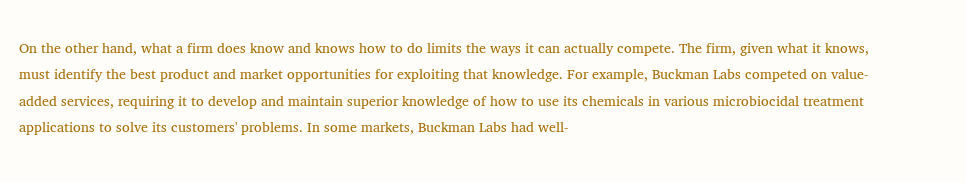On the other hand, what a firm does know and knows how to do limits the ways it can actually compete. The firm, given what it knows, must identify the best product and market opportunities for exploiting that knowledge. For example, Buckman Labs competed on value-added services, requiring it to develop and maintain superior knowledge of how to use its chemicals in various microbiocidal treatment applications to solve its customers' problems. In some markets, Buckman Labs had well-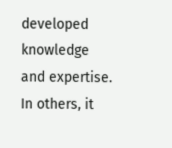developed knowledge and expertise. In others, it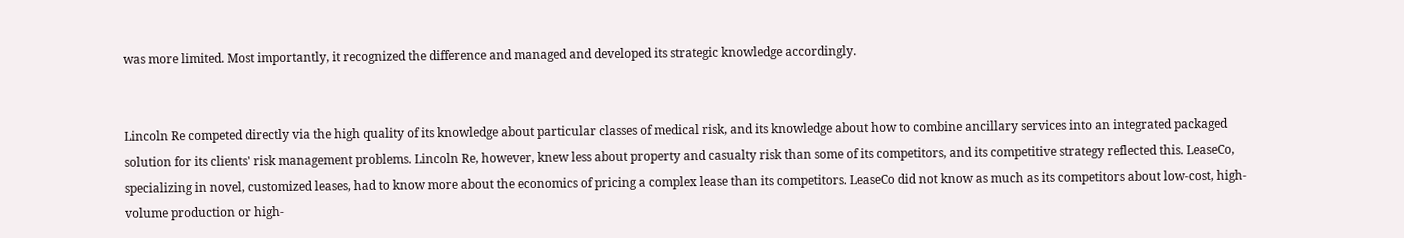was more limited. Most importantly, it recognized the difference and managed and developed its strategic knowledge accordingly.


Lincoln Re competed directly via the high quality of its knowledge about particular classes of medical risk, and its knowledge about how to combine ancillary services into an integrated packaged solution for its clients' risk management problems. Lincoln Re, however, knew less about property and casualty risk than some of its competitors, and its competitive strategy reflected this. LeaseCo, specializing in novel, customized leases, had to know more about the economics of pricing a complex lease than its competitors. LeaseCo did not know as much as its competitors about low-cost, high-volume production or high-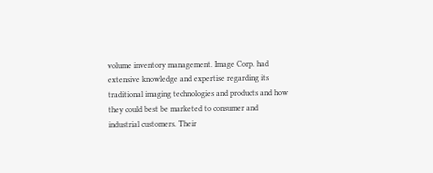volume inventory management. Image Corp. had extensive knowledge and expertise regarding its traditional imaging technologies and products and how they could best be marketed to consumer and industrial customers. Their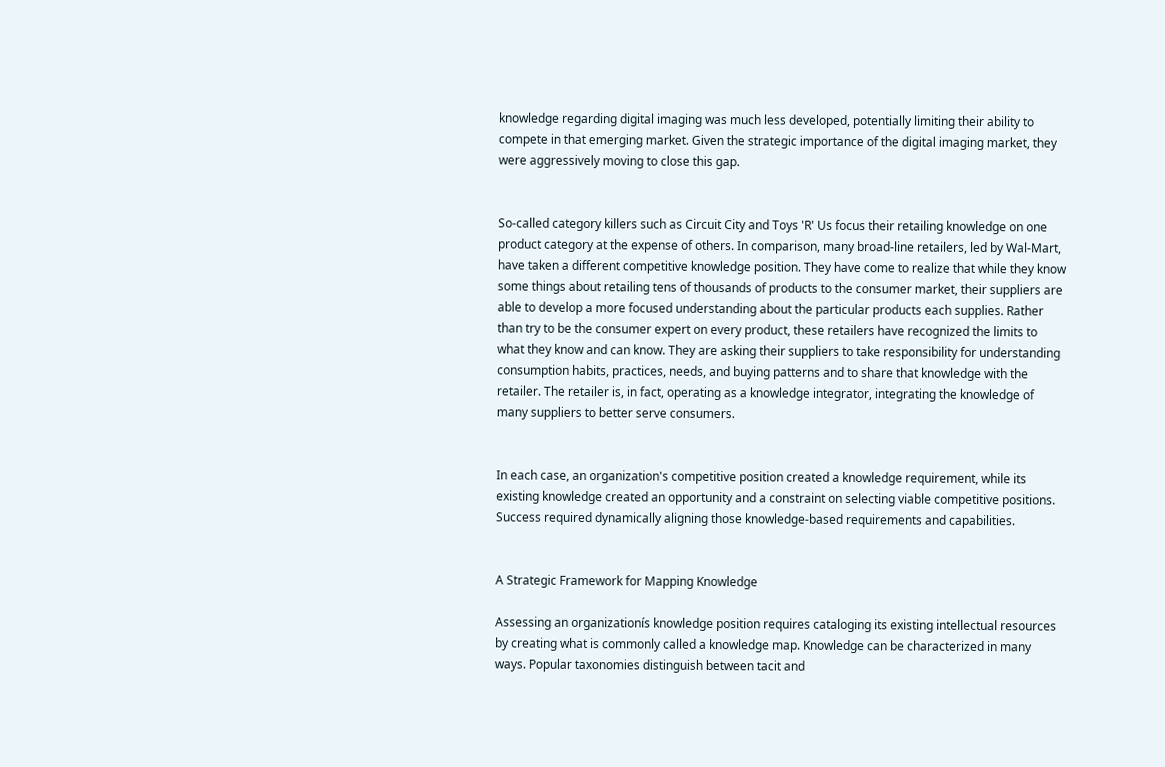knowledge regarding digital imaging was much less developed, potentially limiting their ability to compete in that emerging market. Given the strategic importance of the digital imaging market, they were aggressively moving to close this gap.


So-called category killers such as Circuit City and Toys 'R' Us focus their retailing knowledge on one product category at the expense of others. In comparison, many broad-line retailers, led by Wal-Mart, have taken a different competitive knowledge position. They have come to realize that while they know some things about retailing tens of thousands of products to the consumer market, their suppliers are able to develop a more focused understanding about the particular products each supplies. Rather than try to be the consumer expert on every product, these retailers have recognized the limits to what they know and can know. They are asking their suppliers to take responsibility for understanding consumption habits, practices, needs, and buying patterns and to share that knowledge with the retailer. The retailer is, in fact, operating as a knowledge integrator, integrating the knowledge of many suppliers to better serve consumers.


In each case, an organization's competitive position created a knowledge requirement, while its existing knowledge created an opportunity and a constraint on selecting viable competitive positions. Success required dynamically aligning those knowledge-based requirements and capabilities.


A Strategic Framework for Mapping Knowledge

Assessing an organizationís knowledge position requires cataloging its existing intellectual resources by creating what is commonly called a knowledge map. Knowledge can be characterized in many ways. Popular taxonomies distinguish between tacit and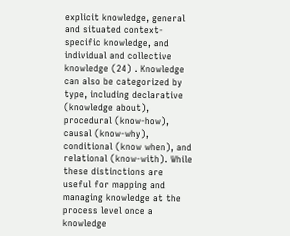explicit knowledge, general and situated context-specific knowledge, and individual and collective knowledge (24) . Knowledge can also be categorized by type, including declarative (knowledge about), procedural (know-how), causal (know-why), conditional (know when), and relational (know-with). While these distinctions are useful for mapping and managing knowledge at the process level once a knowledge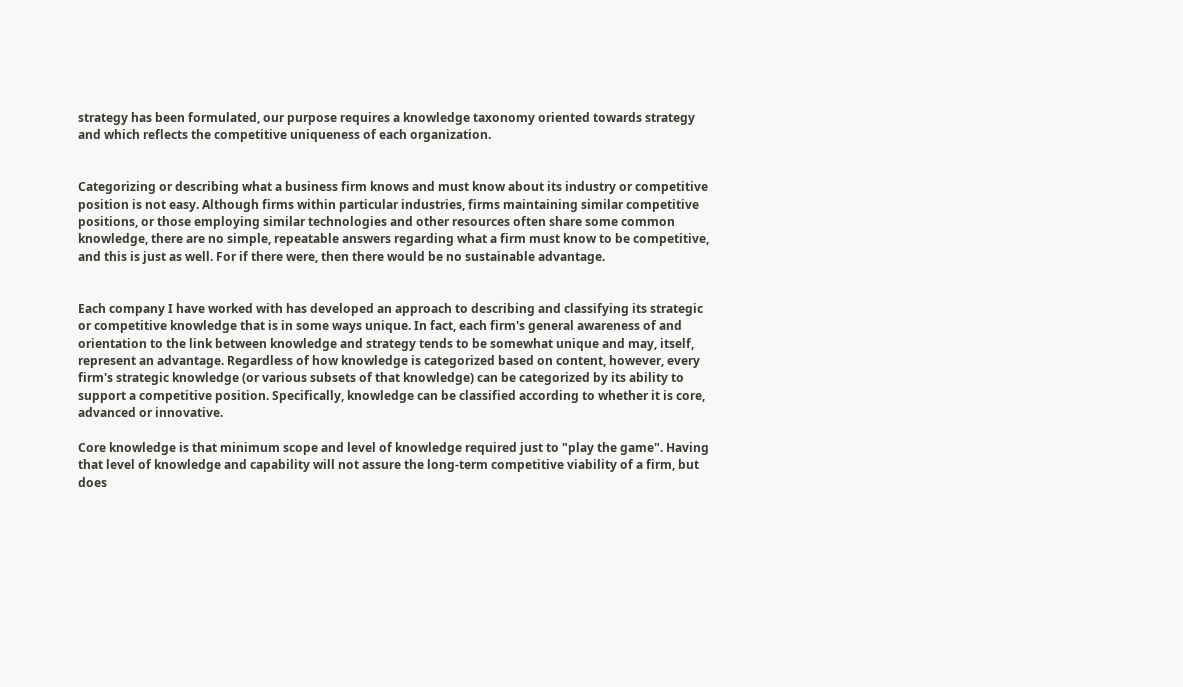strategy has been formulated, our purpose requires a knowledge taxonomy oriented towards strategy and which reflects the competitive uniqueness of each organization.


Categorizing or describing what a business firm knows and must know about its industry or competitive position is not easy. Although firms within particular industries, firms maintaining similar competitive positions, or those employing similar technologies and other resources often share some common knowledge, there are no simple, repeatable answers regarding what a firm must know to be competitive, and this is just as well. For if there were, then there would be no sustainable advantage.


Each company I have worked with has developed an approach to describing and classifying its strategic or competitive knowledge that is in some ways unique. In fact, each firm's general awareness of and orientation to the link between knowledge and strategy tends to be somewhat unique and may, itself, represent an advantage. Regardless of how knowledge is categorized based on content, however, every firm's strategic knowledge (or various subsets of that knowledge) can be categorized by its ability to support a competitive position. Specifically, knowledge can be classified according to whether it is core, advanced or innovative.

Core knowledge is that minimum scope and level of knowledge required just to "play the game". Having that level of knowledge and capability will not assure the long-term competitive viability of a firm, but does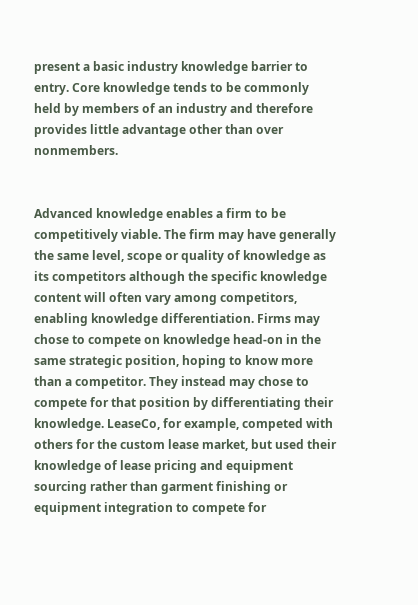present a basic industry knowledge barrier to entry. Core knowledge tends to be commonly held by members of an industry and therefore provides little advantage other than over nonmembers.


Advanced knowledge enables a firm to be competitively viable. The firm may have generally the same level, scope or quality of knowledge as its competitors although the specific knowledge content will often vary among competitors, enabling knowledge differentiation. Firms may chose to compete on knowledge head-on in the same strategic position, hoping to know more than a competitor. They instead may chose to compete for that position by differentiating their knowledge. LeaseCo, for example, competed with others for the custom lease market, but used their knowledge of lease pricing and equipment sourcing rather than garment finishing or equipment integration to compete for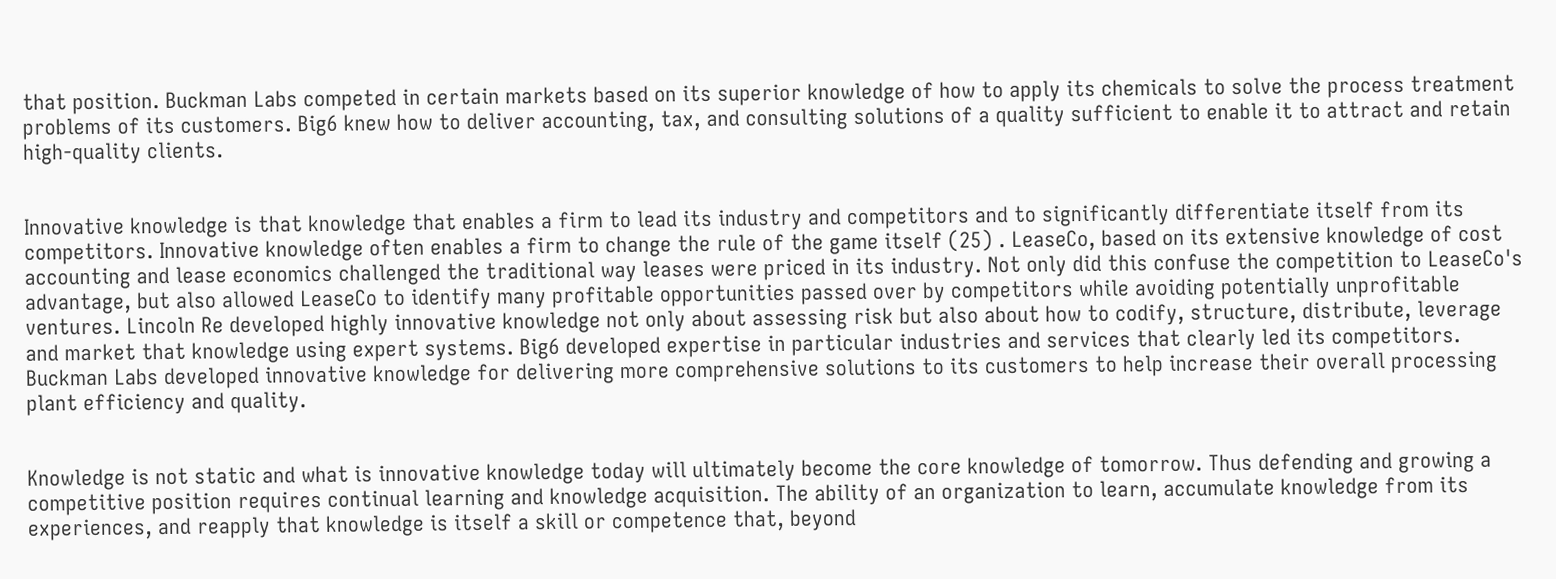that position. Buckman Labs competed in certain markets based on its superior knowledge of how to apply its chemicals to solve the process treatment problems of its customers. Big6 knew how to deliver accounting, tax, and consulting solutions of a quality sufficient to enable it to attract and retain high-quality clients.


Innovative knowledge is that knowledge that enables a firm to lead its industry and competitors and to significantly differentiate itself from its competitors. Innovative knowledge often enables a firm to change the rule of the game itself (25) . LeaseCo, based on its extensive knowledge of cost accounting and lease economics challenged the traditional way leases were priced in its industry. Not only did this confuse the competition to LeaseCo's advantage, but also allowed LeaseCo to identify many profitable opportunities passed over by competitors while avoiding potentially unprofitable ventures. Lincoln Re developed highly innovative knowledge not only about assessing risk but also about how to codify, structure, distribute, leverage and market that knowledge using expert systems. Big6 developed expertise in particular industries and services that clearly led its competitors. Buckman Labs developed innovative knowledge for delivering more comprehensive solutions to its customers to help increase their overall processing plant efficiency and quality.


Knowledge is not static and what is innovative knowledge today will ultimately become the core knowledge of tomorrow. Thus defending and growing a competitive position requires continual learning and knowledge acquisition. The ability of an organization to learn, accumulate knowledge from its experiences, and reapply that knowledge is itself a skill or competence that, beyond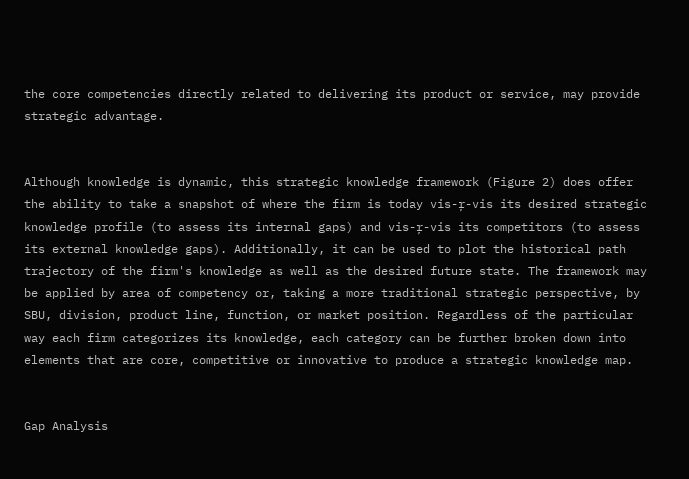the core competencies directly related to delivering its product or service, may provide strategic advantage.


Although knowledge is dynamic, this strategic knowledge framework (Figure 2) does offer the ability to take a snapshot of where the firm is today vis-ŗ-vis its desired strategic knowledge profile (to assess its internal gaps) and vis-ŗ-vis its competitors (to assess its external knowledge gaps). Additionally, it can be used to plot the historical path trajectory of the firm's knowledge as well as the desired future state. The framework may be applied by area of competency or, taking a more traditional strategic perspective, by SBU, division, product line, function, or market position. Regardless of the particular way each firm categorizes its knowledge, each category can be further broken down into elements that are core, competitive or innovative to produce a strategic knowledge map.


Gap Analysis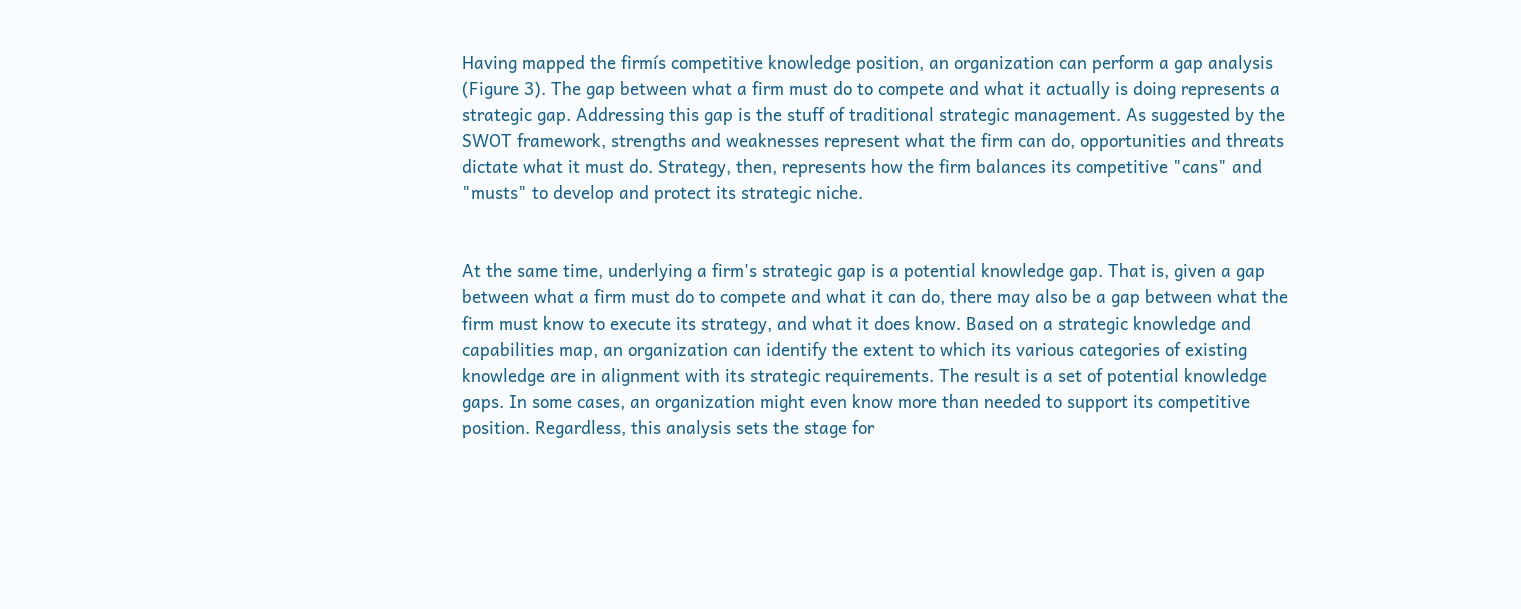Having mapped the firmís competitive knowledge position, an organization can perform a gap analysis (Figure 3). The gap between what a firm must do to compete and what it actually is doing represents a strategic gap. Addressing this gap is the stuff of traditional strategic management. As suggested by the SWOT framework, strengths and weaknesses represent what the firm can do, opportunities and threats dictate what it must do. Strategy, then, represents how the firm balances its competitive "cans" and "musts" to develop and protect its strategic niche.


At the same time, underlying a firm's strategic gap is a potential knowledge gap. That is, given a gap between what a firm must do to compete and what it can do, there may also be a gap between what the firm must know to execute its strategy, and what it does know. Based on a strategic knowledge and capabilities map, an organization can identify the extent to which its various categories of existing knowledge are in alignment with its strategic requirements. The result is a set of potential knowledge gaps. In some cases, an organization might even know more than needed to support its competitive position. Regardless, this analysis sets the stage for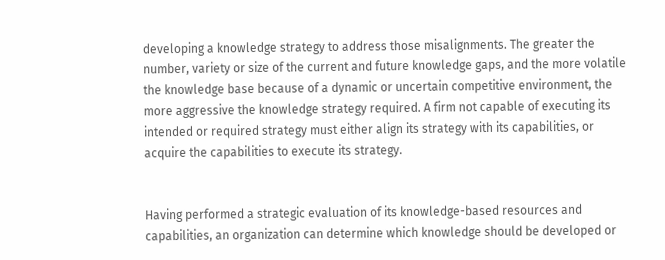developing a knowledge strategy to address those misalignments. The greater the number, variety or size of the current and future knowledge gaps, and the more volatile the knowledge base because of a dynamic or uncertain competitive environment, the more aggressive the knowledge strategy required. A firm not capable of executing its intended or required strategy must either align its strategy with its capabilities, or acquire the capabilities to execute its strategy.


Having performed a strategic evaluation of its knowledge-based resources and capabilities, an organization can determine which knowledge should be developed or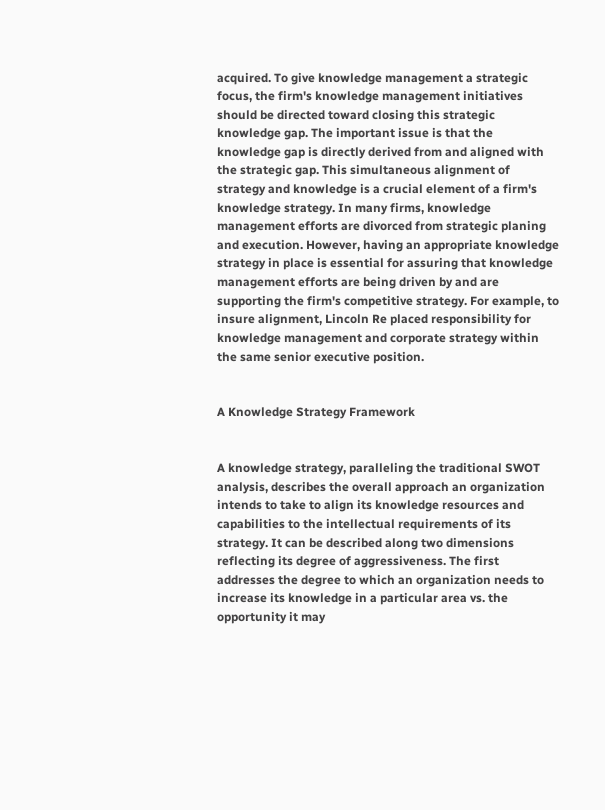acquired. To give knowledge management a strategic focus, the firm's knowledge management initiatives should be directed toward closing this strategic knowledge gap. The important issue is that the knowledge gap is directly derived from and aligned with the strategic gap. This simultaneous alignment of strategy and knowledge is a crucial element of a firm's knowledge strategy. In many firms, knowledge management efforts are divorced from strategic planing and execution. However, having an appropriate knowledge strategy in place is essential for assuring that knowledge management efforts are being driven by and are supporting the firm's competitive strategy. For example, to insure alignment, Lincoln Re placed responsibility for knowledge management and corporate strategy within the same senior executive position.


A Knowledge Strategy Framework


A knowledge strategy, paralleling the traditional SWOT analysis, describes the overall approach an organization intends to take to align its knowledge resources and capabilities to the intellectual requirements of its strategy. It can be described along two dimensions reflecting its degree of aggressiveness. The first addresses the degree to which an organization needs to increase its knowledge in a particular area vs. the opportunity it may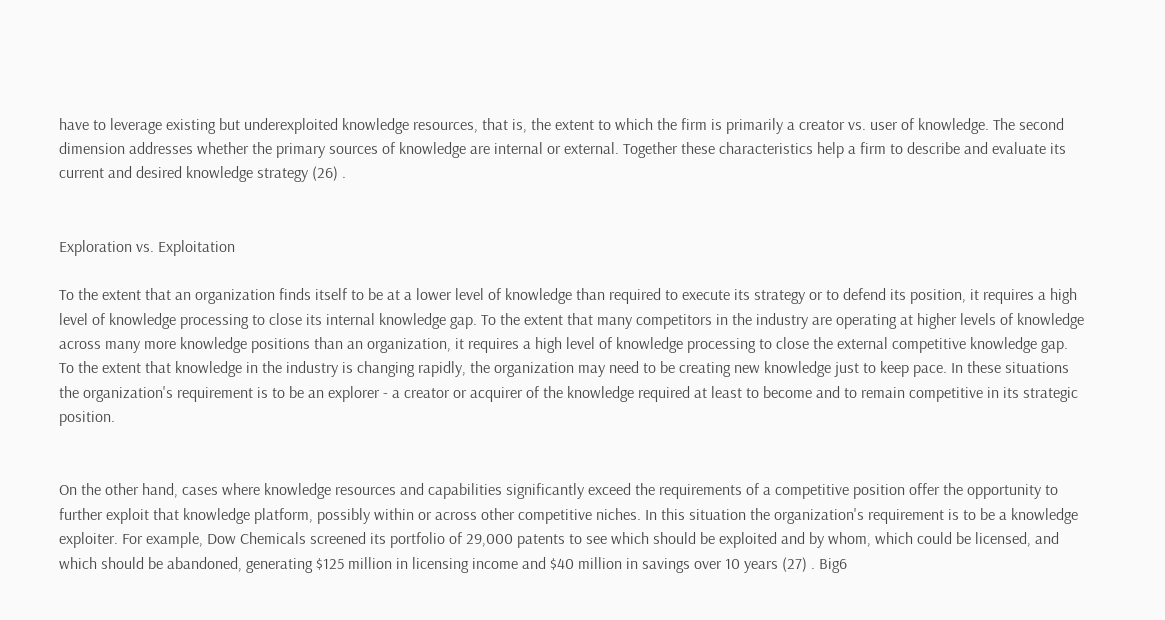have to leverage existing but underexploited knowledge resources, that is, the extent to which the firm is primarily a creator vs. user of knowledge. The second dimension addresses whether the primary sources of knowledge are internal or external. Together these characteristics help a firm to describe and evaluate its current and desired knowledge strategy (26) .


Exploration vs. Exploitation

To the extent that an organization finds itself to be at a lower level of knowledge than required to execute its strategy or to defend its position, it requires a high level of knowledge processing to close its internal knowledge gap. To the extent that many competitors in the industry are operating at higher levels of knowledge across many more knowledge positions than an organization, it requires a high level of knowledge processing to close the external competitive knowledge gap. To the extent that knowledge in the industry is changing rapidly, the organization may need to be creating new knowledge just to keep pace. In these situations the organization's requirement is to be an explorer - a creator or acquirer of the knowledge required at least to become and to remain competitive in its strategic position.


On the other hand, cases where knowledge resources and capabilities significantly exceed the requirements of a competitive position offer the opportunity to further exploit that knowledge platform, possibly within or across other competitive niches. In this situation the organization's requirement is to be a knowledge exploiter. For example, Dow Chemicals screened its portfolio of 29,000 patents to see which should be exploited and by whom, which could be licensed, and which should be abandoned, generating $125 million in licensing income and $40 million in savings over 10 years (27) . Big6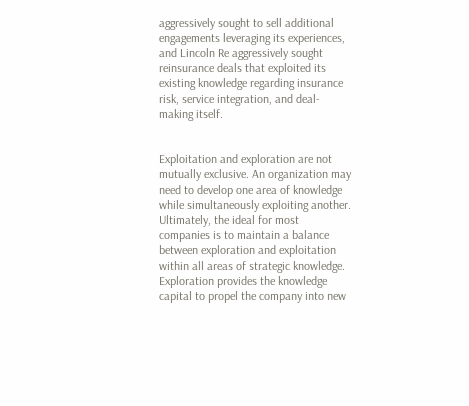aggressively sought to sell additional engagements leveraging its experiences, and Lincoln Re aggressively sought reinsurance deals that exploited its existing knowledge regarding insurance risk, service integration, and deal-making itself.


Exploitation and exploration are not mutually exclusive. An organization may need to develop one area of knowledge while simultaneously exploiting another. Ultimately, the ideal for most companies is to maintain a balance between exploration and exploitation within all areas of strategic knowledge. Exploration provides the knowledge capital to propel the company into new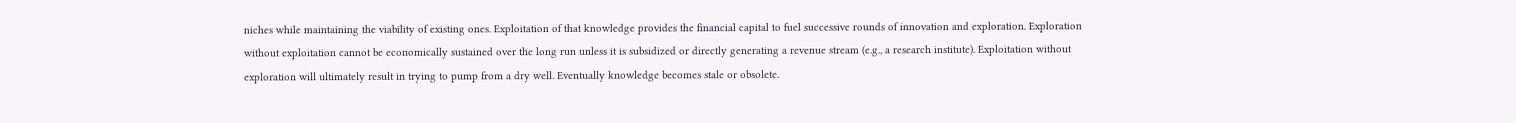niches while maintaining the viability of existing ones. Exploitation of that knowledge provides the financial capital to fuel successive rounds of innovation and exploration. Exploration without exploitation cannot be economically sustained over the long run unless it is subsidized or directly generating a revenue stream (e.g., a research institute). Exploitation without exploration will ultimately result in trying to pump from a dry well. Eventually knowledge becomes stale or obsolete.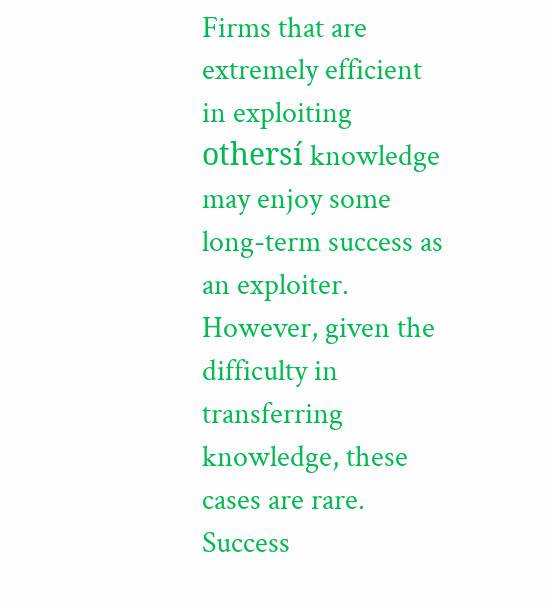Firms that are extremely efficient in exploiting othersí knowledge may enjoy some long-term success as an exploiter. However, given the difficulty in transferring knowledge, these cases are rare. Success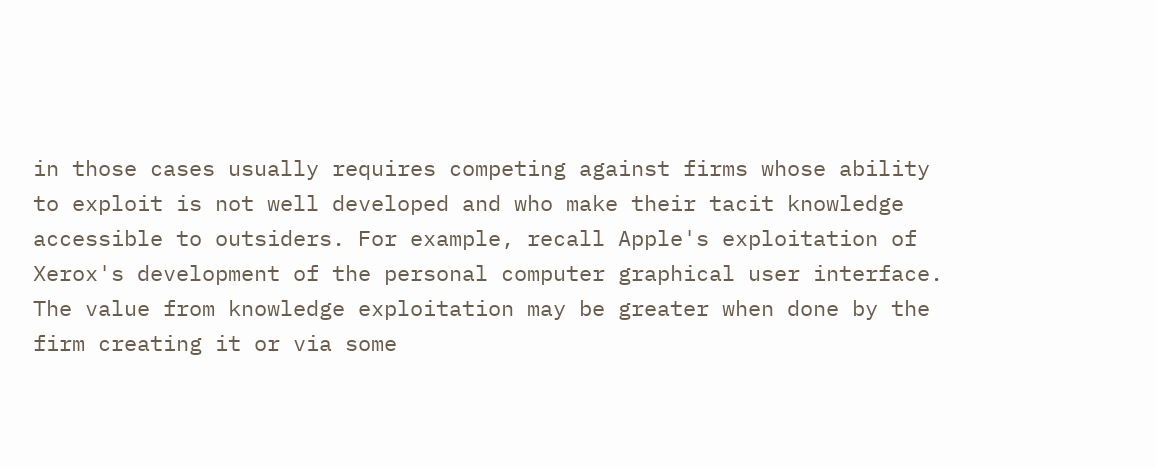in those cases usually requires competing against firms whose ability to exploit is not well developed and who make their tacit knowledge accessible to outsiders. For example, recall Apple's exploitation of Xerox's development of the personal computer graphical user interface. The value from knowledge exploitation may be greater when done by the firm creating it or via some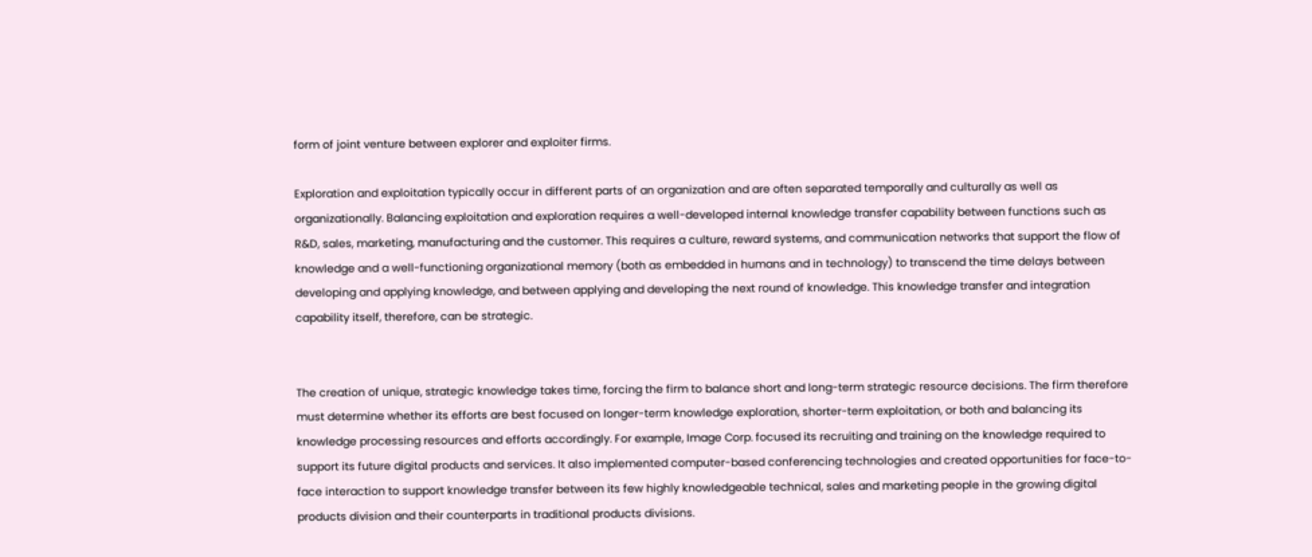form of joint venture between explorer and exploiter firms.

Exploration and exploitation typically occur in different parts of an organization and are often separated temporally and culturally as well as organizationally. Balancing exploitation and exploration requires a well-developed internal knowledge transfer capability between functions such as R&D, sales, marketing, manufacturing and the customer. This requires a culture, reward systems, and communication networks that support the flow of knowledge and a well-functioning organizational memory (both as embedded in humans and in technology) to transcend the time delays between developing and applying knowledge, and between applying and developing the next round of knowledge. This knowledge transfer and integration capability itself, therefore, can be strategic.


The creation of unique, strategic knowledge takes time, forcing the firm to balance short and long-term strategic resource decisions. The firm therefore must determine whether its efforts are best focused on longer-term knowledge exploration, shorter-term exploitation, or both and balancing its knowledge processing resources and efforts accordingly. For example, Image Corp. focused its recruiting and training on the knowledge required to support its future digital products and services. It also implemented computer-based conferencing technologies and created opportunities for face-to-face interaction to support knowledge transfer between its few highly knowledgeable technical, sales and marketing people in the growing digital products division and their counterparts in traditional products divisions.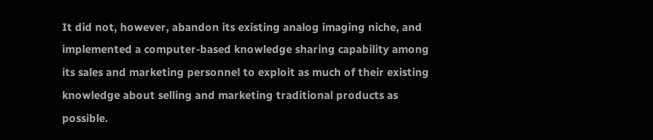It did not, however, abandon its existing analog imaging niche, and implemented a computer-based knowledge sharing capability among its sales and marketing personnel to exploit as much of their existing knowledge about selling and marketing traditional products as possible.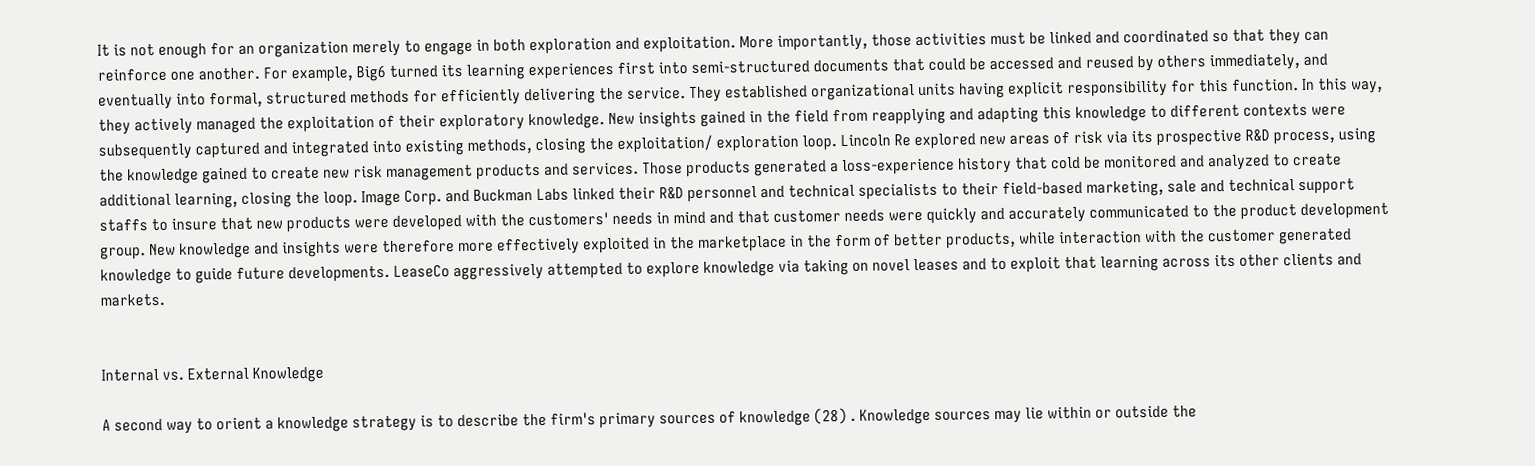It is not enough for an organization merely to engage in both exploration and exploitation. More importantly, those activities must be linked and coordinated so that they can reinforce one another. For example, Big6 turned its learning experiences first into semi-structured documents that could be accessed and reused by others immediately, and eventually into formal, structured methods for efficiently delivering the service. They established organizational units having explicit responsibility for this function. In this way, they actively managed the exploitation of their exploratory knowledge. New insights gained in the field from reapplying and adapting this knowledge to different contexts were subsequently captured and integrated into existing methods, closing the exploitation/ exploration loop. Lincoln Re explored new areas of risk via its prospective R&D process, using the knowledge gained to create new risk management products and services. Those products generated a loss-experience history that cold be monitored and analyzed to create additional learning, closing the loop. Image Corp. and Buckman Labs linked their R&D personnel and technical specialists to their field-based marketing, sale and technical support staffs to insure that new products were developed with the customers' needs in mind and that customer needs were quickly and accurately communicated to the product development group. New knowledge and insights were therefore more effectively exploited in the marketplace in the form of better products, while interaction with the customer generated knowledge to guide future developments. LeaseCo aggressively attempted to explore knowledge via taking on novel leases and to exploit that learning across its other clients and markets.


Internal vs. External Knowledge

A second way to orient a knowledge strategy is to describe the firm's primary sources of knowledge (28) . Knowledge sources may lie within or outside the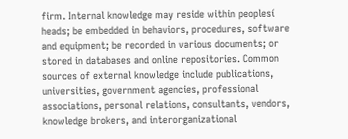firm. Internal knowledge may reside within peoplesí heads; be embedded in behaviors, procedures, software and equipment; be recorded in various documents; or stored in databases and online repositories. Common sources of external knowledge include publications, universities, government agencies, professional associations, personal relations, consultants, vendors, knowledge brokers, and interorganizational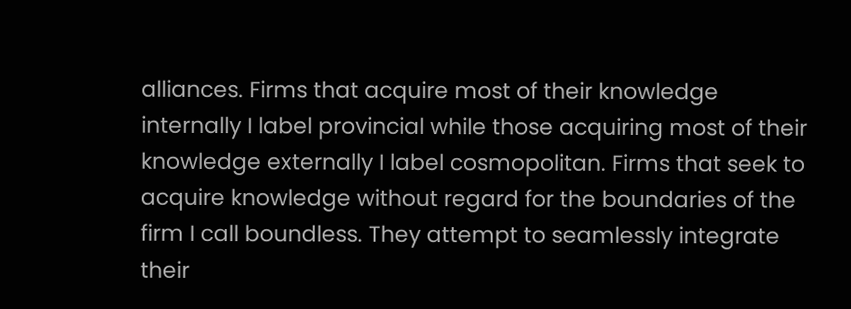alliances. Firms that acquire most of their knowledge internally I label provincial while those acquiring most of their knowledge externally I label cosmopolitan. Firms that seek to acquire knowledge without regard for the boundaries of the firm I call boundless. They attempt to seamlessly integrate their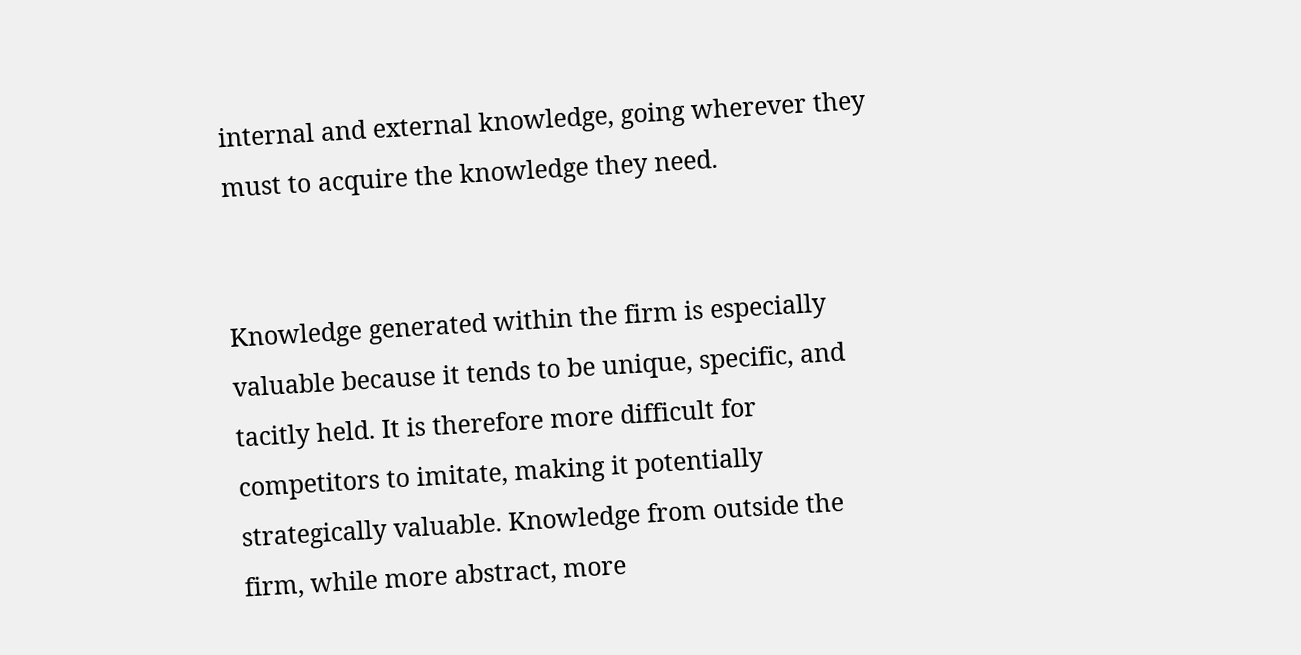internal and external knowledge, going wherever they must to acquire the knowledge they need.


Knowledge generated within the firm is especially valuable because it tends to be unique, specific, and tacitly held. It is therefore more difficult for competitors to imitate, making it potentially strategically valuable. Knowledge from outside the firm, while more abstract, more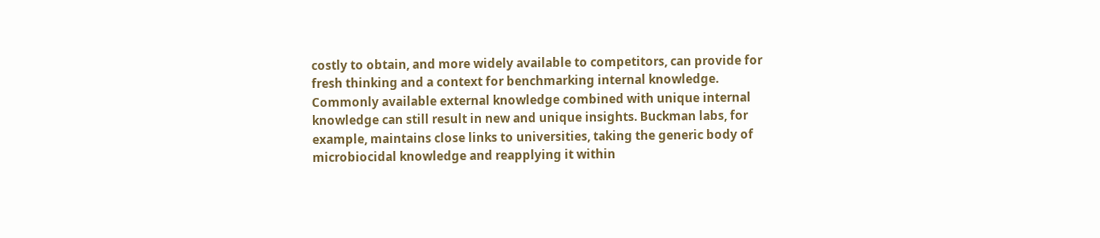costly to obtain, and more widely available to competitors, can provide for fresh thinking and a context for benchmarking internal knowledge. Commonly available external knowledge combined with unique internal knowledge can still result in new and unique insights. Buckman labs, for example, maintains close links to universities, taking the generic body of microbiocidal knowledge and reapplying it within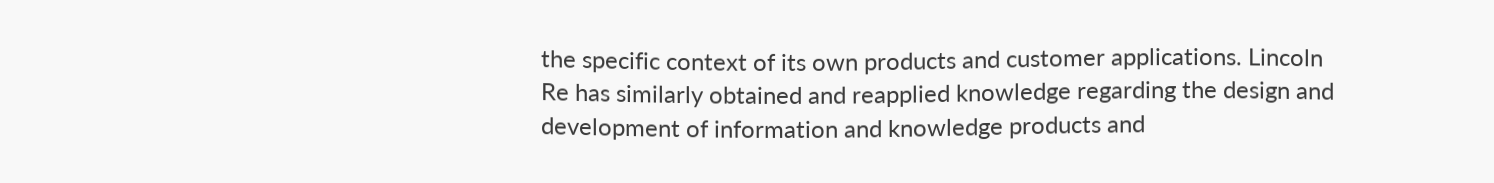the specific context of its own products and customer applications. Lincoln Re has similarly obtained and reapplied knowledge regarding the design and development of information and knowledge products and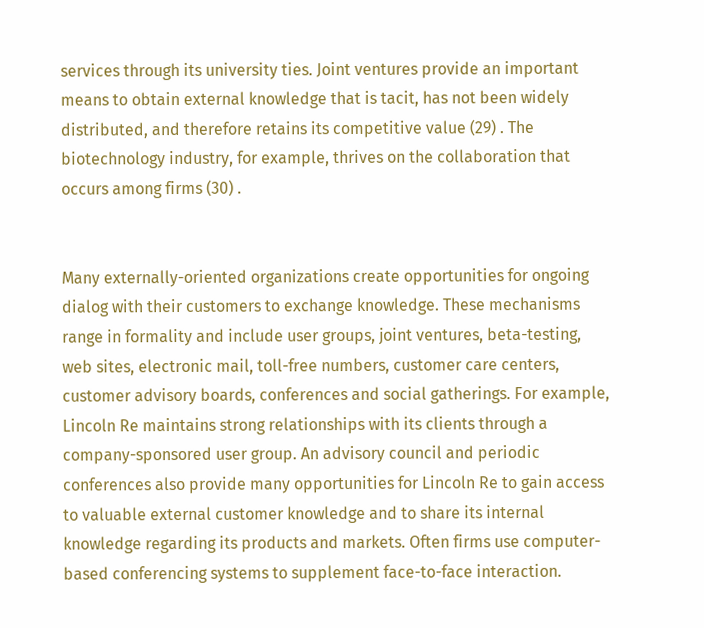services through its university ties. Joint ventures provide an important means to obtain external knowledge that is tacit, has not been widely distributed, and therefore retains its competitive value (29) . The biotechnology industry, for example, thrives on the collaboration that occurs among firms (30) .


Many externally-oriented organizations create opportunities for ongoing dialog with their customers to exchange knowledge. These mechanisms range in formality and include user groups, joint ventures, beta-testing, web sites, electronic mail, toll-free numbers, customer care centers, customer advisory boards, conferences and social gatherings. For example, Lincoln Re maintains strong relationships with its clients through a company-sponsored user group. An advisory council and periodic conferences also provide many opportunities for Lincoln Re to gain access to valuable external customer knowledge and to share its internal knowledge regarding its products and markets. Often firms use computer-based conferencing systems to supplement face-to-face interaction.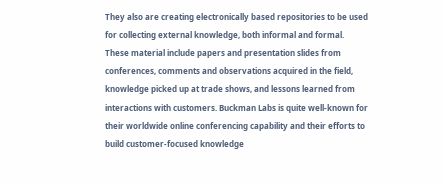They also are creating electronically based repositories to be used for collecting external knowledge, both informal and formal. These material include papers and presentation slides from conferences, comments and observations acquired in the field, knowledge picked up at trade shows, and lessons learned from interactions with customers. Buckman Labs is quite well-known for their worldwide online conferencing capability and their efforts to build customer-focused knowledge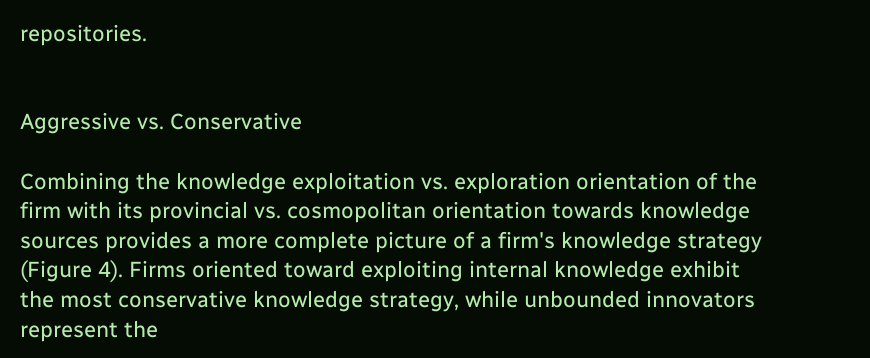repositories.


Aggressive vs. Conservative

Combining the knowledge exploitation vs. exploration orientation of the firm with its provincial vs. cosmopolitan orientation towards knowledge sources provides a more complete picture of a firm's knowledge strategy (Figure 4). Firms oriented toward exploiting internal knowledge exhibit the most conservative knowledge strategy, while unbounded innovators represent the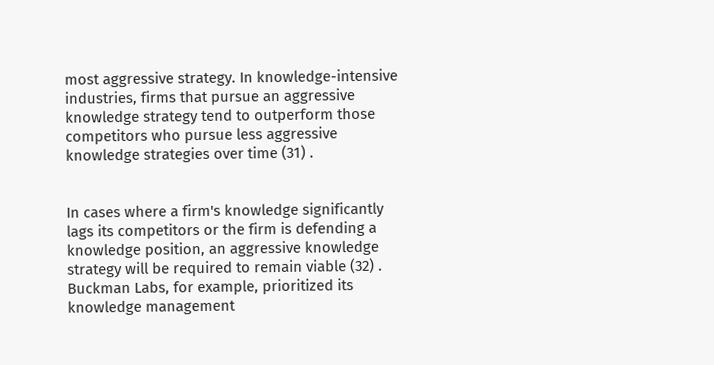most aggressive strategy. In knowledge-intensive industries, firms that pursue an aggressive knowledge strategy tend to outperform those competitors who pursue less aggressive knowledge strategies over time (31) .


In cases where a firm's knowledge significantly lags its competitors or the firm is defending a knowledge position, an aggressive knowledge strategy will be required to remain viable (32) . Buckman Labs, for example, prioritized its knowledge management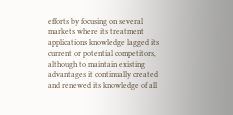efforts by focusing on several markets where its treatment applications knowledge lagged its current or potential competitors, although to maintain existing advantages it continually created and renewed its knowledge of all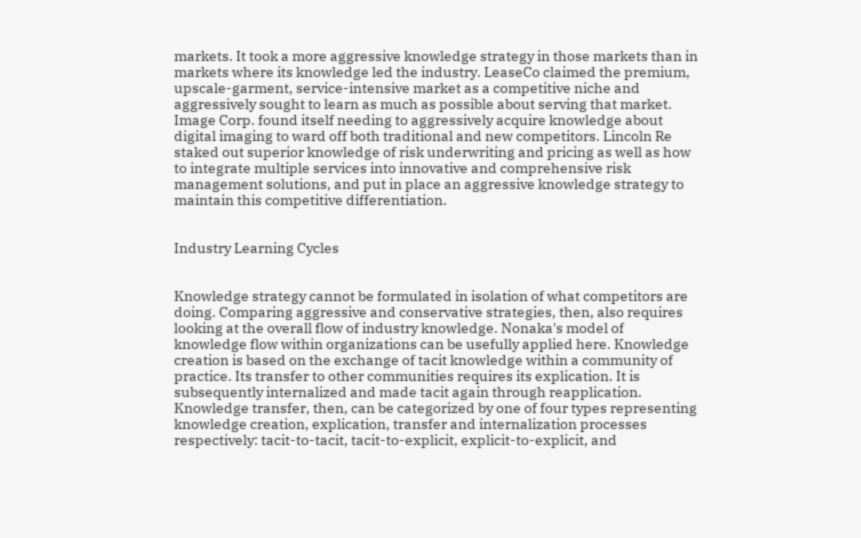markets. It took a more aggressive knowledge strategy in those markets than in markets where its knowledge led the industry. LeaseCo claimed the premium, upscale-garment, service-intensive market as a competitive niche and aggressively sought to learn as much as possible about serving that market. Image Corp. found itself needing to aggressively acquire knowledge about digital imaging to ward off both traditional and new competitors. Lincoln Re staked out superior knowledge of risk underwriting and pricing as well as how to integrate multiple services into innovative and comprehensive risk management solutions, and put in place an aggressive knowledge strategy to maintain this competitive differentiation.


Industry Learning Cycles


Knowledge strategy cannot be formulated in isolation of what competitors are doing. Comparing aggressive and conservative strategies, then, also requires looking at the overall flow of industry knowledge. Nonaka's model of knowledge flow within organizations can be usefully applied here. Knowledge creation is based on the exchange of tacit knowledge within a community of practice. Its transfer to other communities requires its explication. It is subsequently internalized and made tacit again through reapplication. Knowledge transfer, then, can be categorized by one of four types representing knowledge creation, explication, transfer and internalization processes respectively: tacit-to-tacit, tacit-to-explicit, explicit-to-explicit, and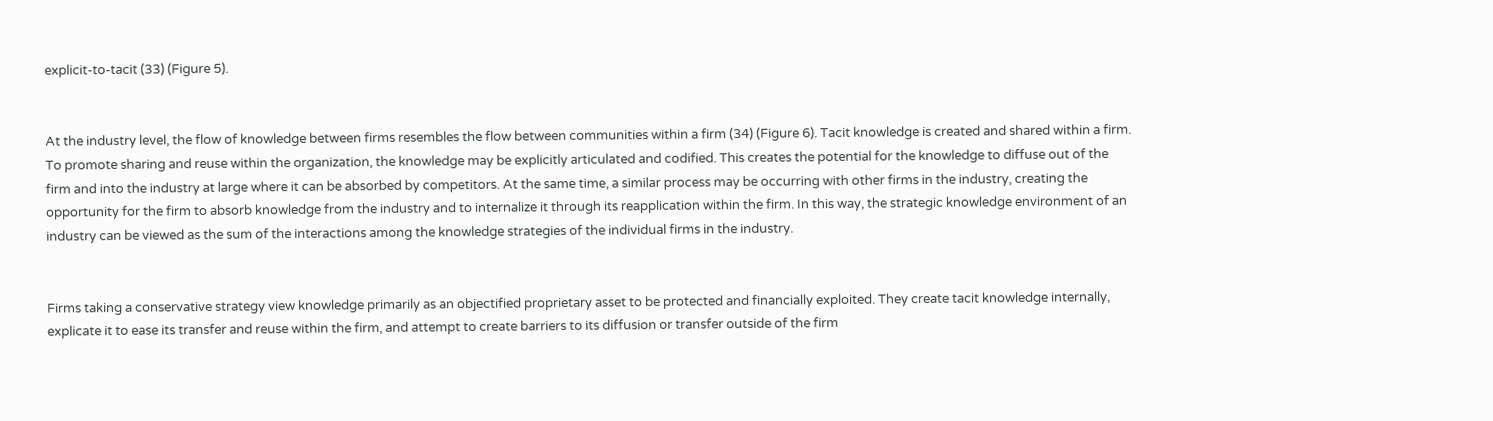explicit-to-tacit (33) (Figure 5).


At the industry level, the flow of knowledge between firms resembles the flow between communities within a firm (34) (Figure 6). Tacit knowledge is created and shared within a firm. To promote sharing and reuse within the organization, the knowledge may be explicitly articulated and codified. This creates the potential for the knowledge to diffuse out of the firm and into the industry at large where it can be absorbed by competitors. At the same time, a similar process may be occurring with other firms in the industry, creating the opportunity for the firm to absorb knowledge from the industry and to internalize it through its reapplication within the firm. In this way, the strategic knowledge environment of an industry can be viewed as the sum of the interactions among the knowledge strategies of the individual firms in the industry.


Firms taking a conservative strategy view knowledge primarily as an objectified proprietary asset to be protected and financially exploited. They create tacit knowledge internally, explicate it to ease its transfer and reuse within the firm, and attempt to create barriers to its diffusion or transfer outside of the firm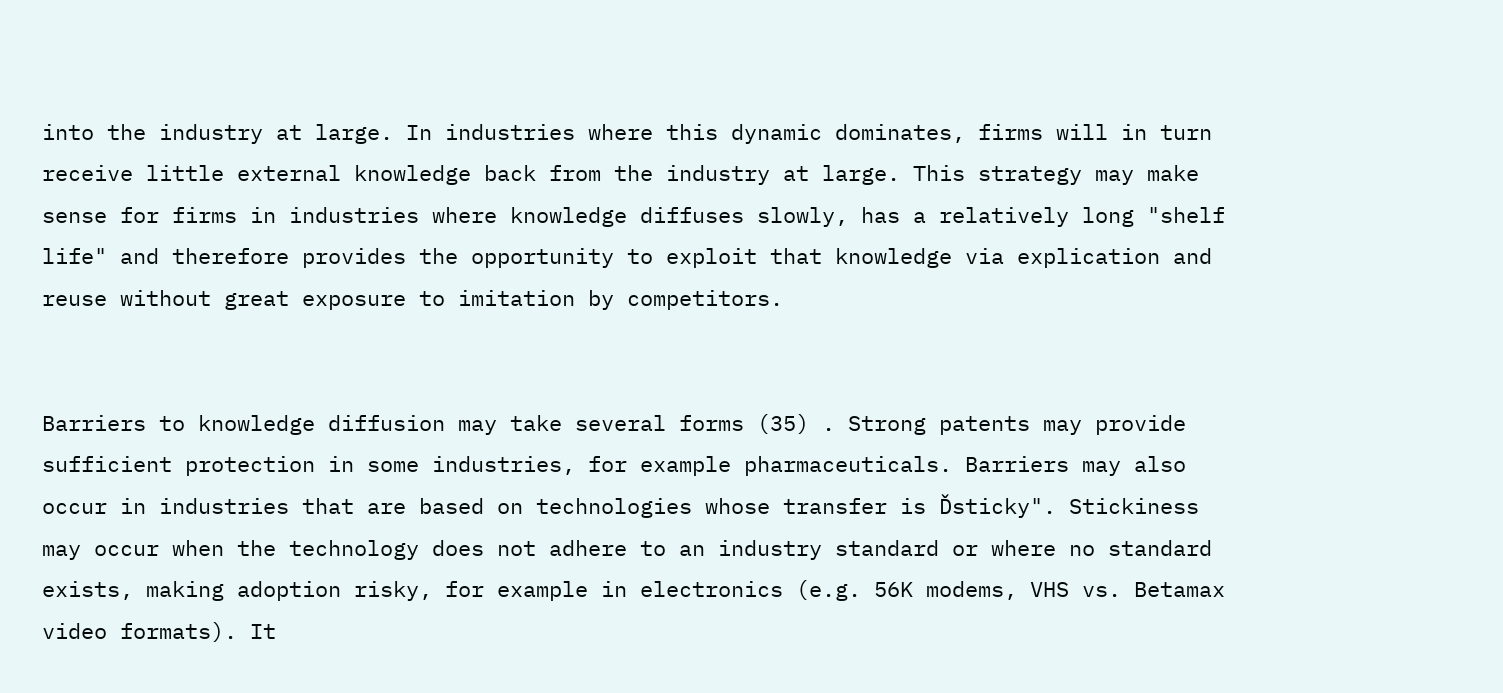into the industry at large. In industries where this dynamic dominates, firms will in turn receive little external knowledge back from the industry at large. This strategy may make sense for firms in industries where knowledge diffuses slowly, has a relatively long "shelf life" and therefore provides the opportunity to exploit that knowledge via explication and reuse without great exposure to imitation by competitors.


Barriers to knowledge diffusion may take several forms (35) . Strong patents may provide sufficient protection in some industries, for example pharmaceuticals. Barriers may also occur in industries that are based on technologies whose transfer is Ďsticky". Stickiness may occur when the technology does not adhere to an industry standard or where no standard exists, making adoption risky, for example in electronics (e.g. 56K modems, VHS vs. Betamax video formats). It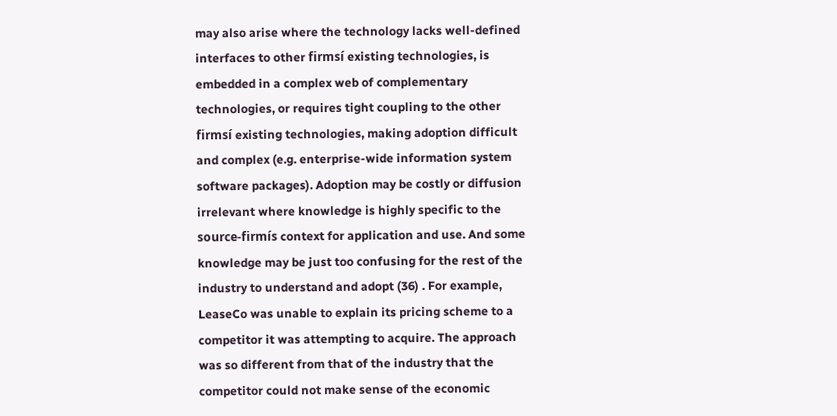may also arise where the technology lacks well-defined interfaces to other firmsí existing technologies, is embedded in a complex web of complementary technologies, or requires tight coupling to the other firmsí existing technologies, making adoption difficult and complex (e.g. enterprise-wide information system software packages). Adoption may be costly or diffusion irrelevant where knowledge is highly specific to the source-firmís context for application and use. And some knowledge may be just too confusing for the rest of the industry to understand and adopt (36) . For example, LeaseCo was unable to explain its pricing scheme to a competitor it was attempting to acquire. The approach was so different from that of the industry that the competitor could not make sense of the economic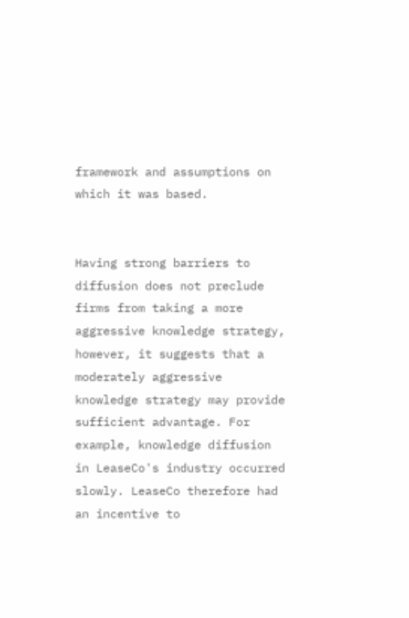framework and assumptions on which it was based.


Having strong barriers to diffusion does not preclude firms from taking a more aggressive knowledge strategy, however, it suggests that a moderately aggressive knowledge strategy may provide sufficient advantage. For example, knowledge diffusion in LeaseCo's industry occurred slowly. LeaseCo therefore had an incentive to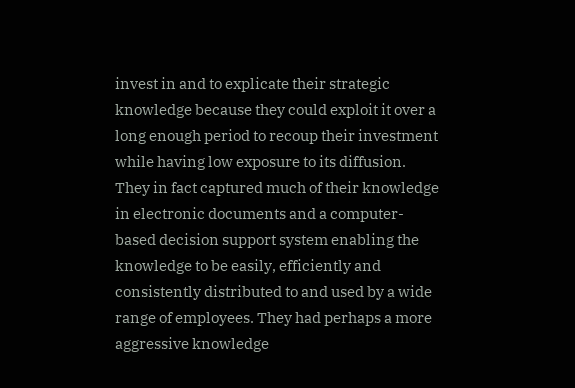invest in and to explicate their strategic knowledge because they could exploit it over a long enough period to recoup their investment while having low exposure to its diffusion. They in fact captured much of their knowledge in electronic documents and a computer-based decision support system enabling the knowledge to be easily, efficiently and consistently distributed to and used by a wide range of employees. They had perhaps a more aggressive knowledge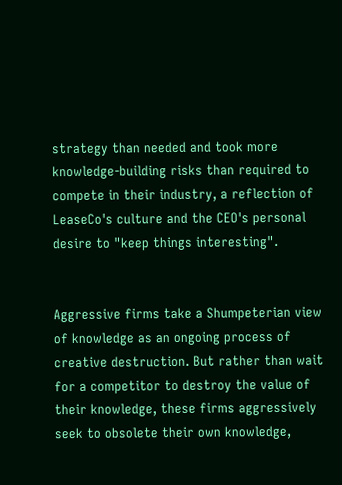strategy than needed and took more knowledge-building risks than required to compete in their industry, a reflection of LeaseCo's culture and the CEO's personal desire to "keep things interesting".


Aggressive firms take a Shumpeterian view of knowledge as an ongoing process of creative destruction. But rather than wait for a competitor to destroy the value of their knowledge, these firms aggressively seek to obsolete their own knowledge,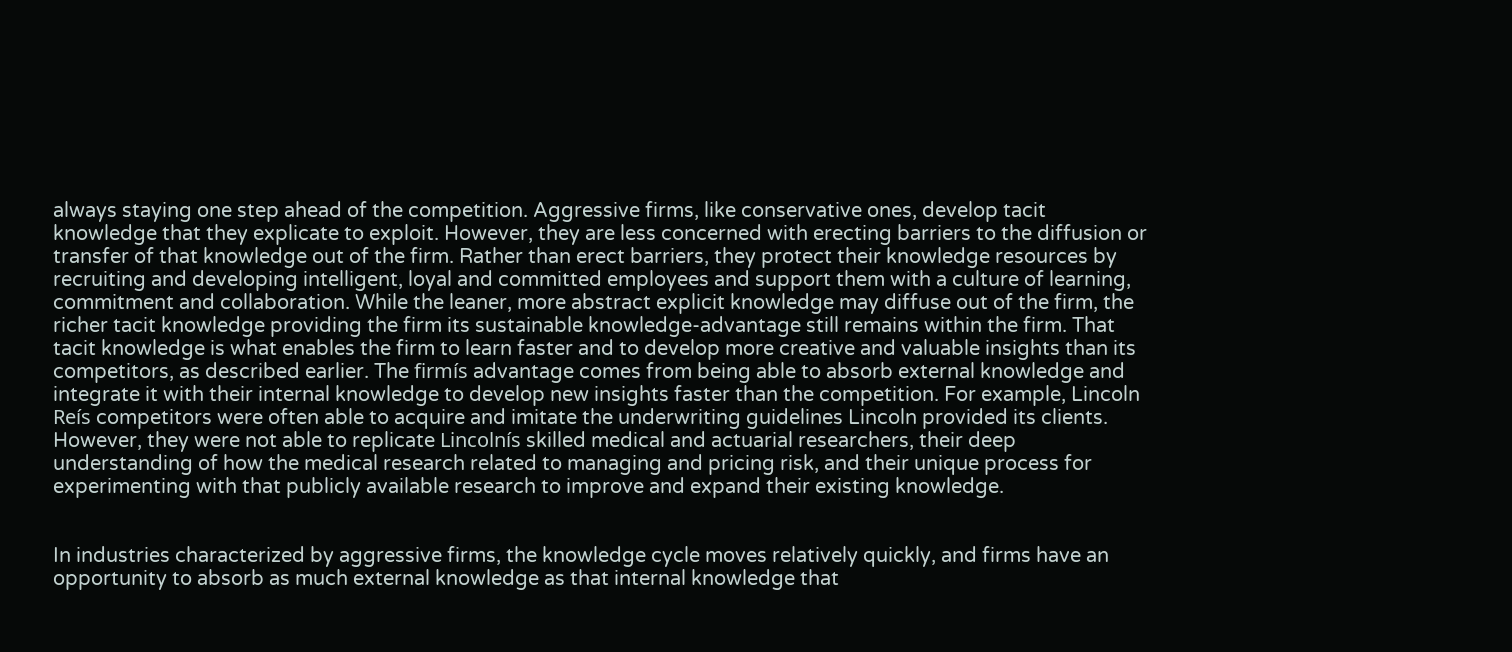always staying one step ahead of the competition. Aggressive firms, like conservative ones, develop tacit knowledge that they explicate to exploit. However, they are less concerned with erecting barriers to the diffusion or transfer of that knowledge out of the firm. Rather than erect barriers, they protect their knowledge resources by recruiting and developing intelligent, loyal and committed employees and support them with a culture of learning, commitment and collaboration. While the leaner, more abstract explicit knowledge may diffuse out of the firm, the richer tacit knowledge providing the firm its sustainable knowledge-advantage still remains within the firm. That tacit knowledge is what enables the firm to learn faster and to develop more creative and valuable insights than its competitors, as described earlier. The firmís advantage comes from being able to absorb external knowledge and integrate it with their internal knowledge to develop new insights faster than the competition. For example, Lincoln Reís competitors were often able to acquire and imitate the underwriting guidelines Lincoln provided its clients. However, they were not able to replicate Lincolnís skilled medical and actuarial researchers, their deep understanding of how the medical research related to managing and pricing risk, and their unique process for experimenting with that publicly available research to improve and expand their existing knowledge.


In industries characterized by aggressive firms, the knowledge cycle moves relatively quickly, and firms have an opportunity to absorb as much external knowledge as that internal knowledge that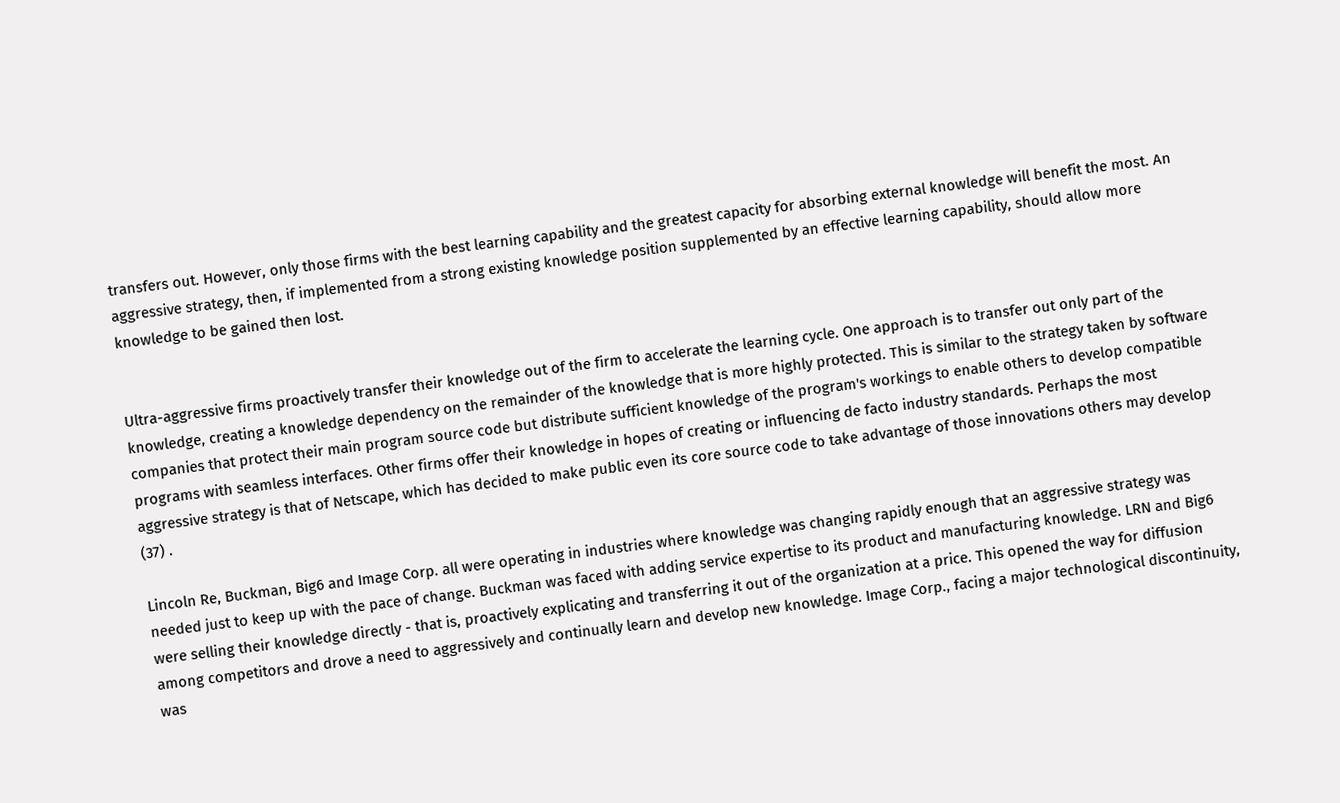transfers out. However, only those firms with the best learning capability and the greatest capacity for absorbing external knowledge will benefit the most. An aggressive strategy, then, if implemented from a strong existing knowledge position supplemented by an effective learning capability, should allow more knowledge to be gained then lost.


Ultra-aggressive firms proactively transfer their knowledge out of the firm to accelerate the learning cycle. One approach is to transfer out only part of the knowledge, creating a knowledge dependency on the remainder of the knowledge that is more highly protected. This is similar to the strategy taken by software companies that protect their main program source code but distribute sufficient knowledge of the program's workings to enable others to develop compatible programs with seamless interfaces. Other firms offer their knowledge in hopes of creating or influencing de facto industry standards. Perhaps the most aggressive strategy is that of Netscape, which has decided to make public even its core source code to take advantage of those innovations others may develop (37) .

Lincoln Re, Buckman, Big6 and Image Corp. all were operating in industries where knowledge was changing rapidly enough that an aggressive strategy was needed just to keep up with the pace of change. Buckman was faced with adding service expertise to its product and manufacturing knowledge. LRN and Big6 were selling their knowledge directly - that is, proactively explicating and transferring it out of the organization at a price. This opened the way for diffusion among competitors and drove a need to aggressively and continually learn and develop new knowledge. Image Corp., facing a major technological discontinuity, was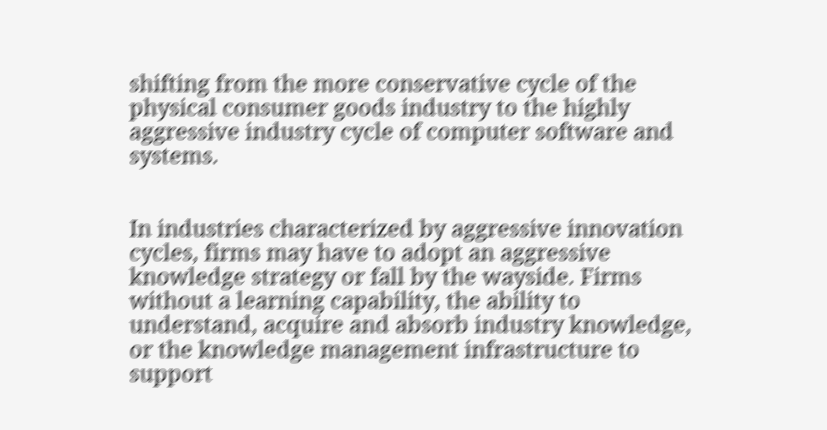shifting from the more conservative cycle of the physical consumer goods industry to the highly aggressive industry cycle of computer software and systems.


In industries characterized by aggressive innovation cycles, firms may have to adopt an aggressive knowledge strategy or fall by the wayside. Firms without a learning capability, the ability to understand, acquire and absorb industry knowledge, or the knowledge management infrastructure to support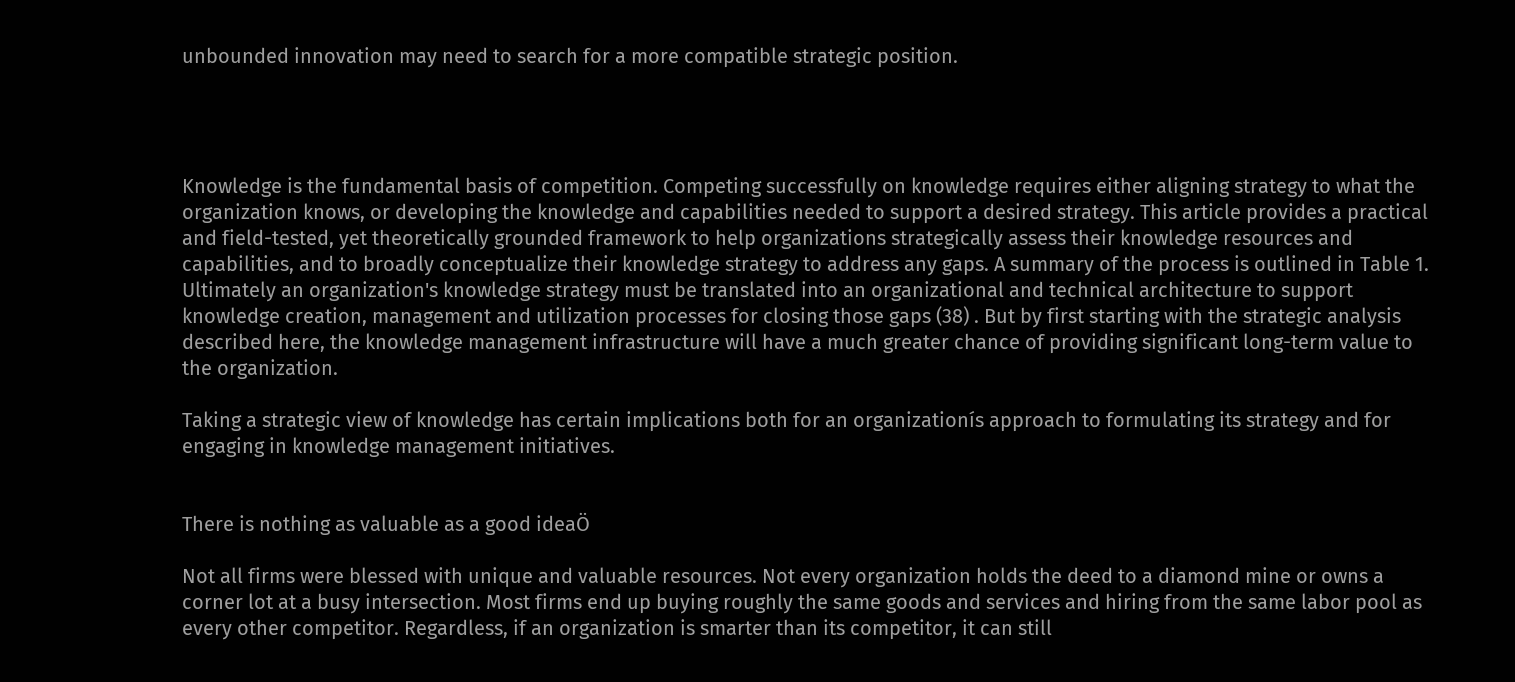unbounded innovation may need to search for a more compatible strategic position.




Knowledge is the fundamental basis of competition. Competing successfully on knowledge requires either aligning strategy to what the organization knows, or developing the knowledge and capabilities needed to support a desired strategy. This article provides a practical and field-tested, yet theoretically grounded framework to help organizations strategically assess their knowledge resources and capabilities, and to broadly conceptualize their knowledge strategy to address any gaps. A summary of the process is outlined in Table 1. Ultimately an organization's knowledge strategy must be translated into an organizational and technical architecture to support knowledge creation, management and utilization processes for closing those gaps (38) . But by first starting with the strategic analysis described here, the knowledge management infrastructure will have a much greater chance of providing significant long-term value to the organization.

Taking a strategic view of knowledge has certain implications both for an organizationís approach to formulating its strategy and for engaging in knowledge management initiatives.


There is nothing as valuable as a good ideaÖ

Not all firms were blessed with unique and valuable resources. Not every organization holds the deed to a diamond mine or owns a corner lot at a busy intersection. Most firms end up buying roughly the same goods and services and hiring from the same labor pool as every other competitor. Regardless, if an organization is smarter than its competitor, it can still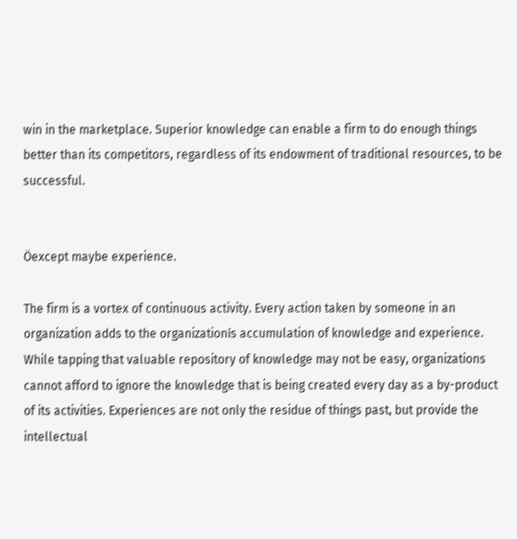win in the marketplace. Superior knowledge can enable a firm to do enough things better than its competitors, regardless of its endowment of traditional resources, to be successful.


Öexcept maybe experience.

The firm is a vortex of continuous activity. Every action taken by someone in an organization adds to the organizationís accumulation of knowledge and experience. While tapping that valuable repository of knowledge may not be easy, organizations cannot afford to ignore the knowledge that is being created every day as a by-product of its activities. Experiences are not only the residue of things past, but provide the intellectual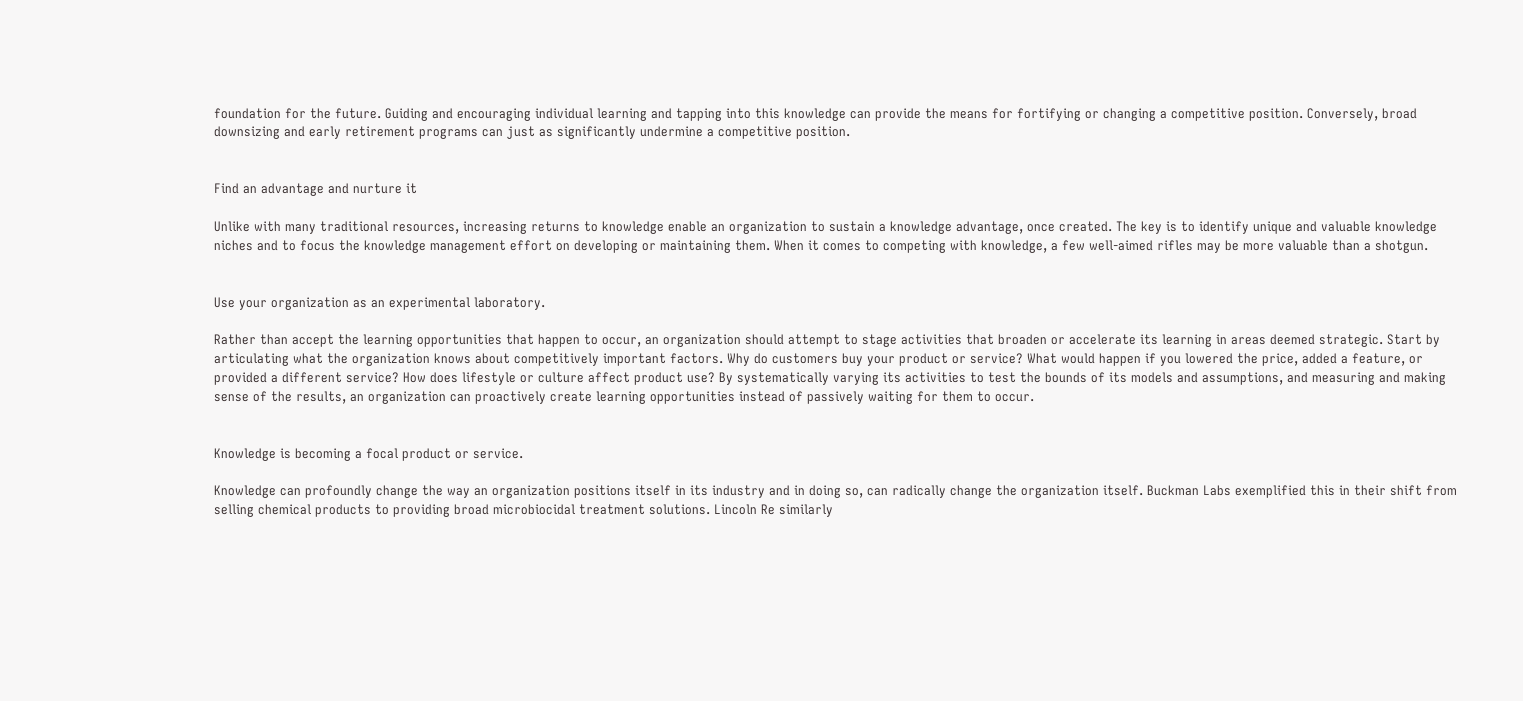foundation for the future. Guiding and encouraging individual learning and tapping into this knowledge can provide the means for fortifying or changing a competitive position. Conversely, broad downsizing and early retirement programs can just as significantly undermine a competitive position.


Find an advantage and nurture it

Unlike with many traditional resources, increasing returns to knowledge enable an organization to sustain a knowledge advantage, once created. The key is to identify unique and valuable knowledge niches and to focus the knowledge management effort on developing or maintaining them. When it comes to competing with knowledge, a few well-aimed rifles may be more valuable than a shotgun.


Use your organization as an experimental laboratory.

Rather than accept the learning opportunities that happen to occur, an organization should attempt to stage activities that broaden or accelerate its learning in areas deemed strategic. Start by articulating what the organization knows about competitively important factors. Why do customers buy your product or service? What would happen if you lowered the price, added a feature, or provided a different service? How does lifestyle or culture affect product use? By systematically varying its activities to test the bounds of its models and assumptions, and measuring and making sense of the results, an organization can proactively create learning opportunities instead of passively waiting for them to occur.


Knowledge is becoming a focal product or service.

Knowledge can profoundly change the way an organization positions itself in its industry and in doing so, can radically change the organization itself. Buckman Labs exemplified this in their shift from selling chemical products to providing broad microbiocidal treatment solutions. Lincoln Re similarly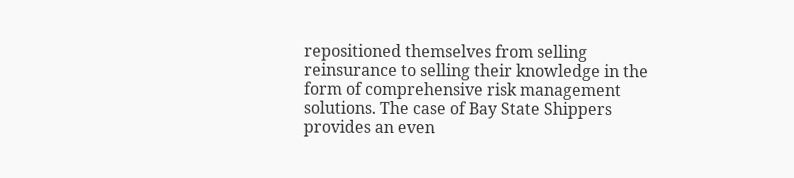repositioned themselves from selling reinsurance to selling their knowledge in the form of comprehensive risk management solutions. The case of Bay State Shippers provides an even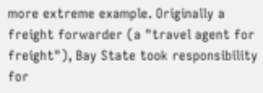more extreme example. Originally a freight forwarder (a "travel agent for freight"), Bay State took responsibility for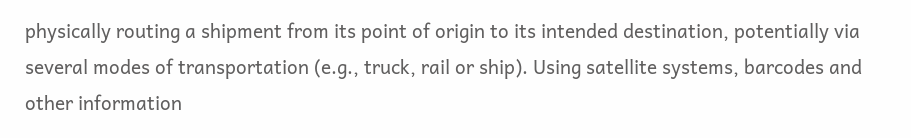physically routing a shipment from its point of origin to its intended destination, potentially via several modes of transportation (e.g., truck, rail or ship). Using satellite systems, barcodes and other information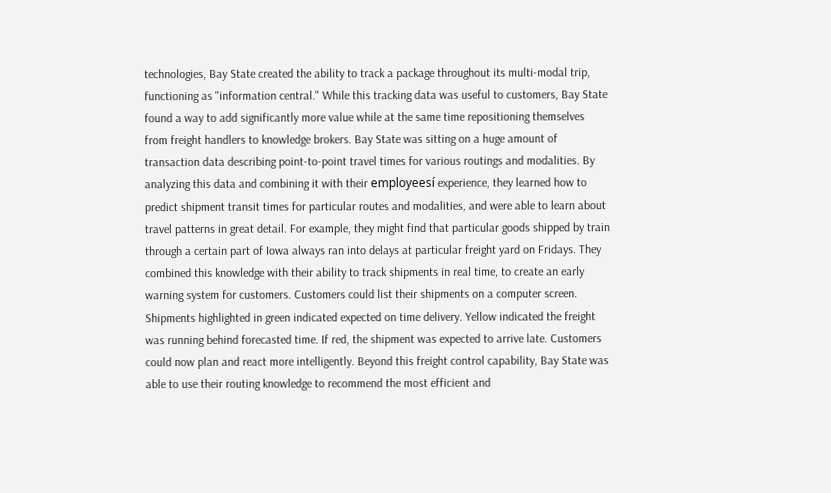technologies, Bay State created the ability to track a package throughout its multi-modal trip, functioning as "information central." While this tracking data was useful to customers, Bay State found a way to add significantly more value while at the same time repositioning themselves from freight handlers to knowledge brokers. Bay State was sitting on a huge amount of transaction data describing point-to-point travel times for various routings and modalities. By analyzing this data and combining it with their employeesí experience, they learned how to predict shipment transit times for particular routes and modalities, and were able to learn about travel patterns in great detail. For example, they might find that particular goods shipped by train through a certain part of Iowa always ran into delays at particular freight yard on Fridays. They combined this knowledge with their ability to track shipments in real time, to create an early warning system for customers. Customers could list their shipments on a computer screen. Shipments highlighted in green indicated expected on time delivery. Yellow indicated the freight was running behind forecasted time. If red, the shipment was expected to arrive late. Customers could now plan and react more intelligently. Beyond this freight control capability, Bay State was able to use their routing knowledge to recommend the most efficient and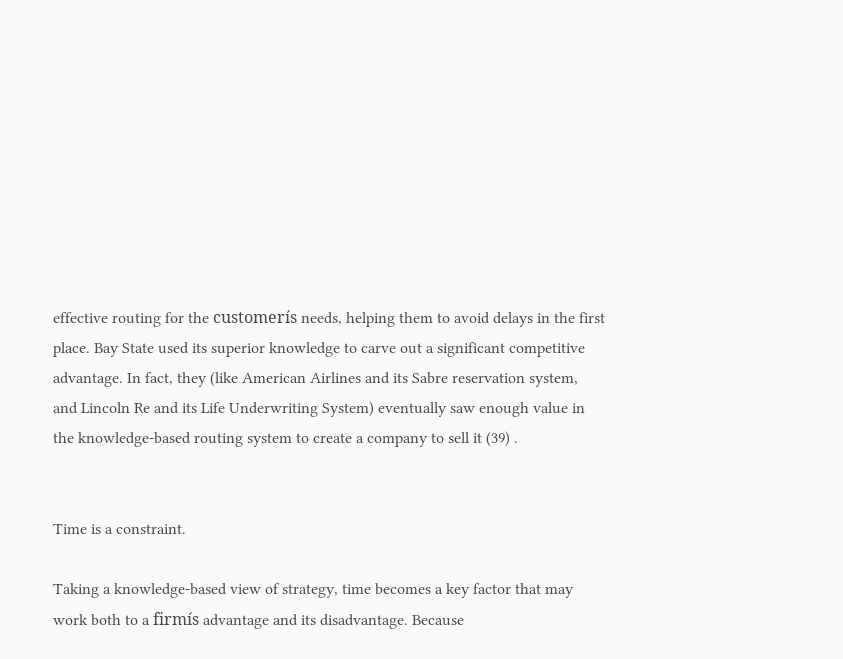effective routing for the customerís needs, helping them to avoid delays in the first place. Bay State used its superior knowledge to carve out a significant competitive advantage. In fact, they (like American Airlines and its Sabre reservation system, and Lincoln Re and its Life Underwriting System) eventually saw enough value in the knowledge-based routing system to create a company to sell it (39) .


Time is a constraint.

Taking a knowledge-based view of strategy, time becomes a key factor that may work both to a firmís advantage and its disadvantage. Because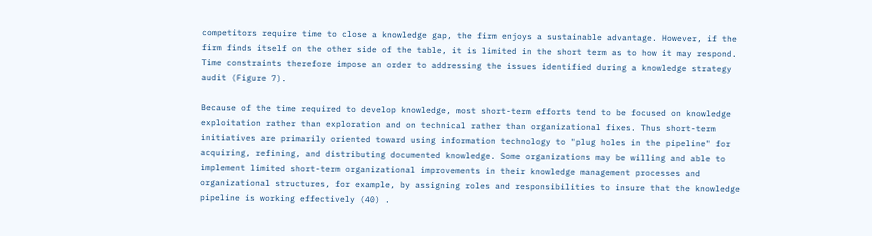competitors require time to close a knowledge gap, the firm enjoys a sustainable advantage. However, if the firm finds itself on the other side of the table, it is limited in the short term as to how it may respond. Time constraints therefore impose an order to addressing the issues identified during a knowledge strategy audit (Figure 7).

Because of the time required to develop knowledge, most short-term efforts tend to be focused on knowledge exploitation rather than exploration and on technical rather than organizational fixes. Thus short-term initiatives are primarily oriented toward using information technology to "plug holes in the pipeline" for acquiring, refining, and distributing documented knowledge. Some organizations may be willing and able to implement limited short-term organizational improvements in their knowledge management processes and organizational structures, for example, by assigning roles and responsibilities to insure that the knowledge pipeline is working effectively (40) .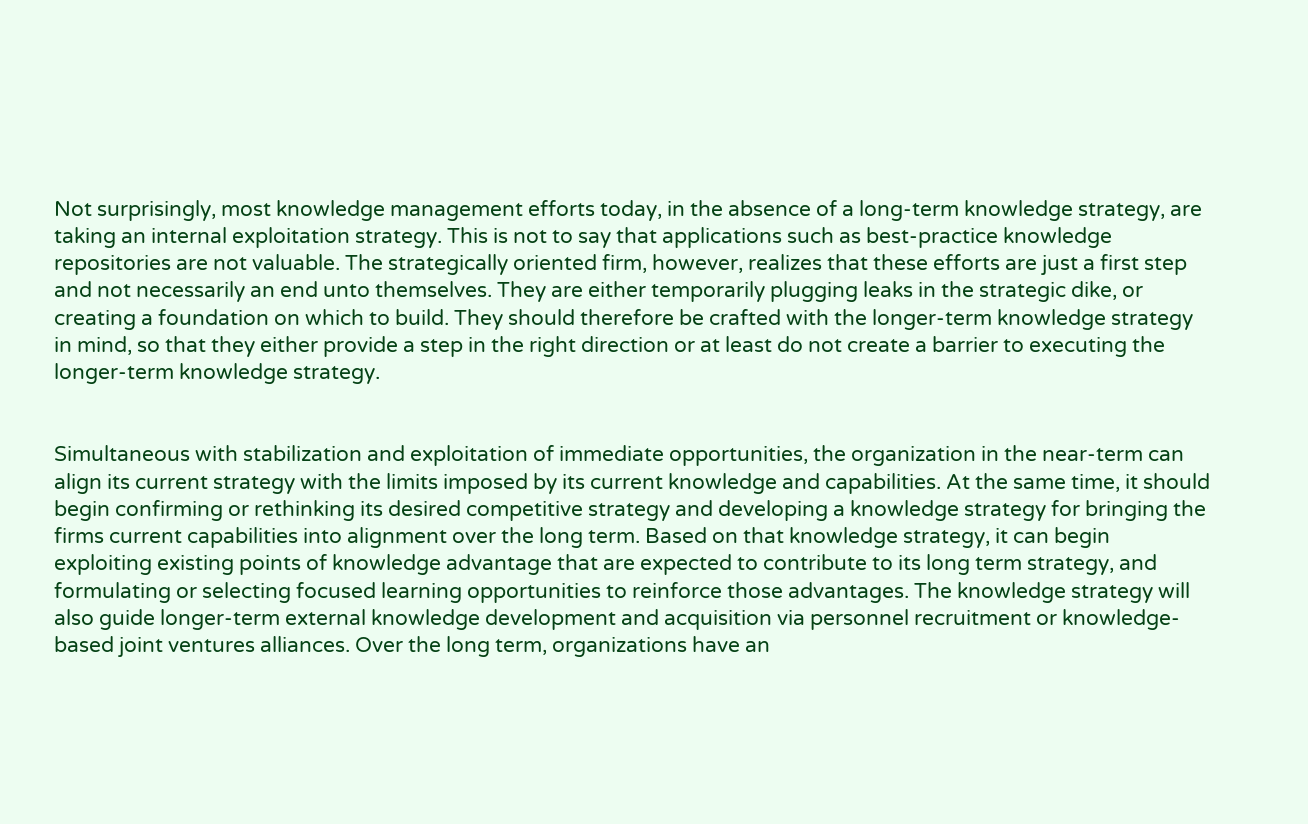Not surprisingly, most knowledge management efforts today, in the absence of a long-term knowledge strategy, are taking an internal exploitation strategy. This is not to say that applications such as best-practice knowledge repositories are not valuable. The strategically oriented firm, however, realizes that these efforts are just a first step and not necessarily an end unto themselves. They are either temporarily plugging leaks in the strategic dike, or creating a foundation on which to build. They should therefore be crafted with the longer-term knowledge strategy in mind, so that they either provide a step in the right direction or at least do not create a barrier to executing the longer-term knowledge strategy.


Simultaneous with stabilization and exploitation of immediate opportunities, the organization in the near-term can align its current strategy with the limits imposed by its current knowledge and capabilities. At the same time, it should begin confirming or rethinking its desired competitive strategy and developing a knowledge strategy for bringing the firms current capabilities into alignment over the long term. Based on that knowledge strategy, it can begin exploiting existing points of knowledge advantage that are expected to contribute to its long term strategy, and formulating or selecting focused learning opportunities to reinforce those advantages. The knowledge strategy will also guide longer-term external knowledge development and acquisition via personnel recruitment or knowledge-based joint ventures alliances. Over the long term, organizations have an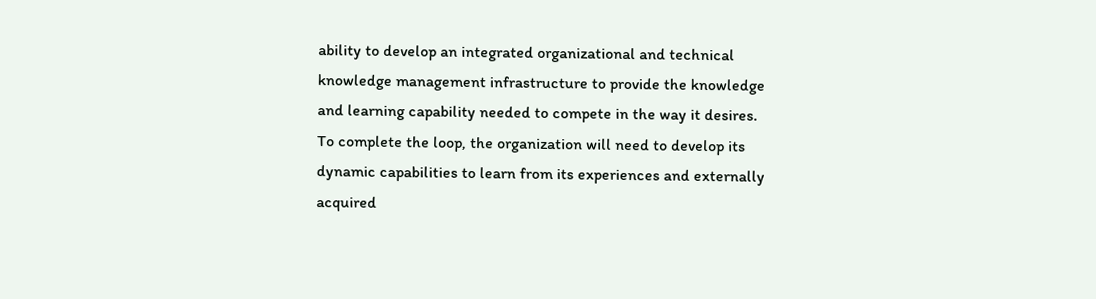ability to develop an integrated organizational and technical knowledge management infrastructure to provide the knowledge and learning capability needed to compete in the way it desires. To complete the loop, the organization will need to develop its dynamic capabilities to learn from its experiences and externally acquired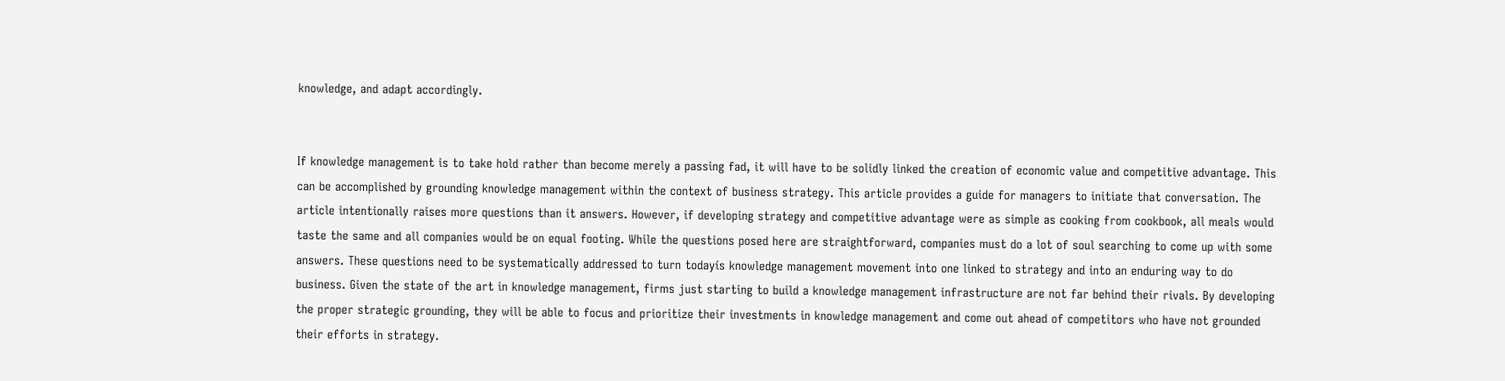knowledge, and adapt accordingly.


If knowledge management is to take hold rather than become merely a passing fad, it will have to be solidly linked the creation of economic value and competitive advantage. This can be accomplished by grounding knowledge management within the context of business strategy. This article provides a guide for managers to initiate that conversation. The article intentionally raises more questions than it answers. However, if developing strategy and competitive advantage were as simple as cooking from cookbook, all meals would taste the same and all companies would be on equal footing. While the questions posed here are straightforward, companies must do a lot of soul searching to come up with some answers. These questions need to be systematically addressed to turn todayís knowledge management movement into one linked to strategy and into an enduring way to do business. Given the state of the art in knowledge management, firms just starting to build a knowledge management infrastructure are not far behind their rivals. By developing the proper strategic grounding, they will be able to focus and prioritize their investments in knowledge management and come out ahead of competitors who have not grounded their efforts in strategy.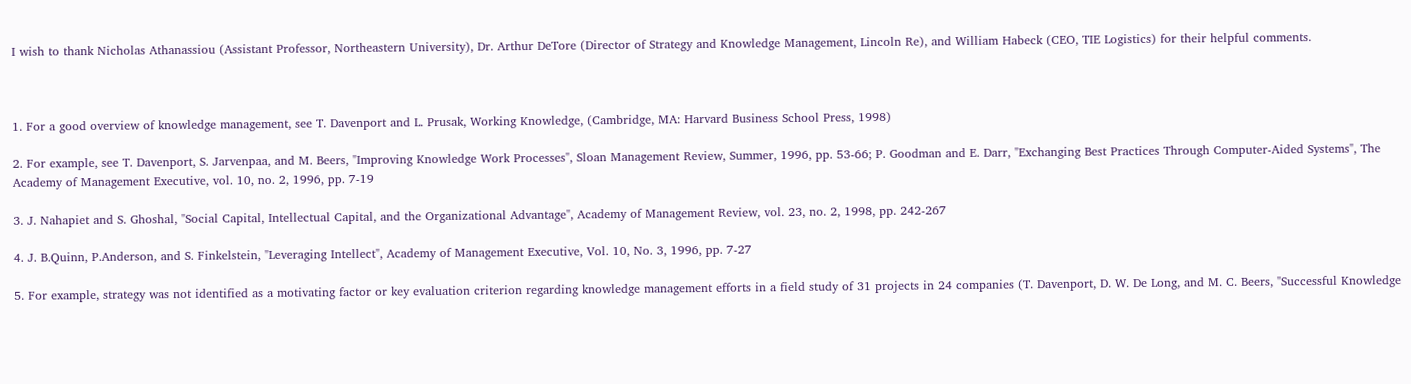I wish to thank Nicholas Athanassiou (Assistant Professor, Northeastern University), Dr. Arthur DeTore (Director of Strategy and Knowledge Management, Lincoln Re), and William Habeck (CEO, TIE Logistics) for their helpful comments.



1. For a good overview of knowledge management, see T. Davenport and L. Prusak, Working Knowledge, (Cambridge, MA: Harvard Business School Press, 1998)

2. For example, see T. Davenport, S. Jarvenpaa, and M. Beers, "Improving Knowledge Work Processes", Sloan Management Review, Summer, 1996, pp. 53-66; P. Goodman and E. Darr, "Exchanging Best Practices Through Computer-Aided Systems", The Academy of Management Executive, vol. 10, no. 2, 1996, pp. 7-19

3. J. Nahapiet and S. Ghoshal, "Social Capital, Intellectual Capital, and the Organizational Advantage", Academy of Management Review, vol. 23, no. 2, 1998, pp. 242-267

4. J. B.Quinn, P.Anderson, and S. Finkelstein, "Leveraging Intellect", Academy of Management Executive, Vol. 10, No. 3, 1996, pp. 7-27

5. For example, strategy was not identified as a motivating factor or key evaluation criterion regarding knowledge management efforts in a field study of 31 projects in 24 companies (T. Davenport, D. W. De Long, and M. C. Beers, "Successful Knowledge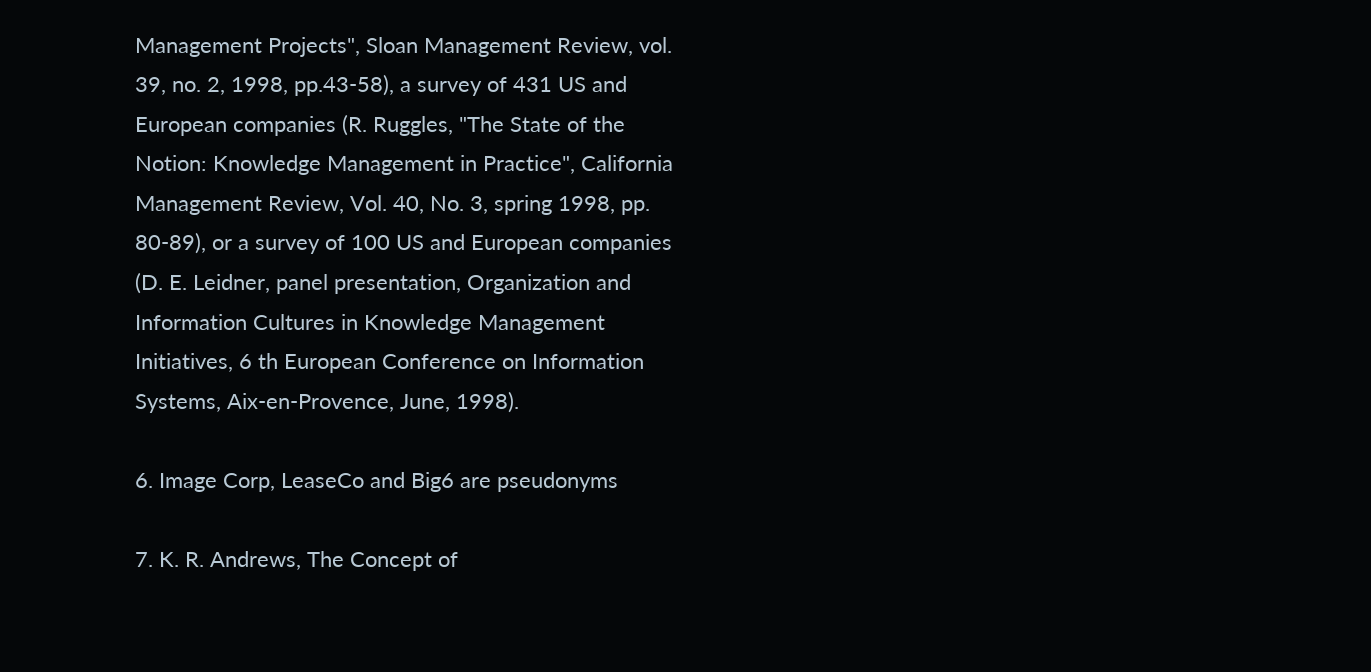Management Projects", Sloan Management Review, vol. 39, no. 2, 1998, pp.43-58), a survey of 431 US and European companies (R. Ruggles, "The State of the Notion: Knowledge Management in Practice", California Management Review, Vol. 40, No. 3, spring 1998, pp. 80-89), or a survey of 100 US and European companies (D. E. Leidner, panel presentation, Organization and Information Cultures in Knowledge Management Initiatives, 6 th European Conference on Information Systems, Aix-en-Provence, June, 1998).

6. Image Corp, LeaseCo and Big6 are pseudonyms

7. K. R. Andrews, The Concept of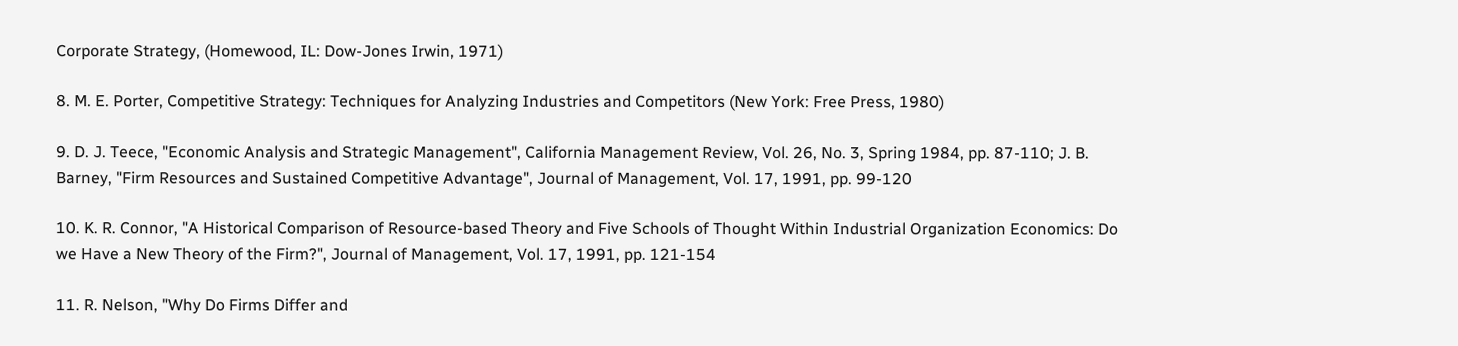Corporate Strategy, (Homewood, IL: Dow-Jones Irwin, 1971)

8. M. E. Porter, Competitive Strategy: Techniques for Analyzing Industries and Competitors (New York: Free Press, 1980)

9. D. J. Teece, "Economic Analysis and Strategic Management", California Management Review, Vol. 26, No. 3, Spring 1984, pp. 87-110; J. B. Barney, "Firm Resources and Sustained Competitive Advantage", Journal of Management, Vol. 17, 1991, pp. 99-120

10. K. R. Connor, "A Historical Comparison of Resource-based Theory and Five Schools of Thought Within Industrial Organization Economics: Do we Have a New Theory of the Firm?", Journal of Management, Vol. 17, 1991, pp. 121-154

11. R. Nelson, "Why Do Firms Differ and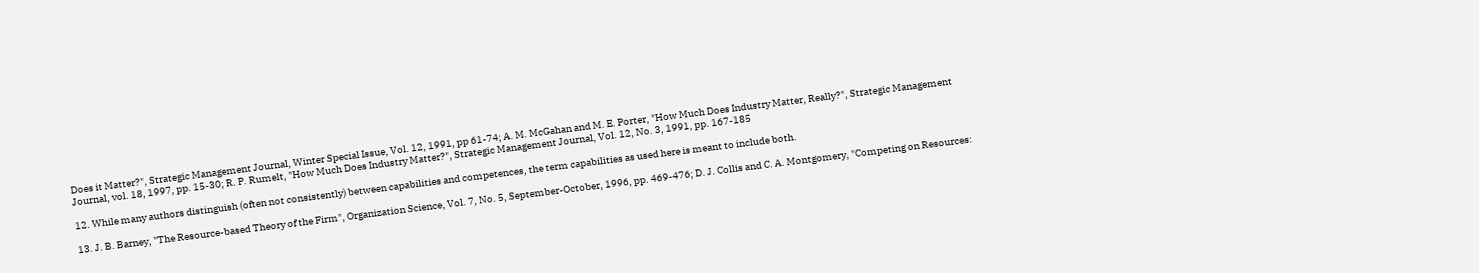Does it Matter?", Strategic Management Journal, Winter Special Issue, Vol. 12, 1991, pp 61-74; A. M. McGahan and M. E. Porter, "How Much Does Industry Matter, Really?", Strategic Management Journal, vol. 18, 1997, pp. 15-30; R. P. Rumelt, "How Much Does Industry Matter?", Strategic Management Journal, Vol. 12, No. 3, 1991, pp. 167-185

12. While many authors distinguish (often not consistently) between capabilities and competences, the term capabilities as used here is meant to include both.

13. J. B. Barney, "The Resource-based Theory of the Firm", Organization Science, Vol. 7, No. 5, September-October, 1996, pp. 469-476; D. J. Collis and C. A. Montgomery, "Competing on Resources: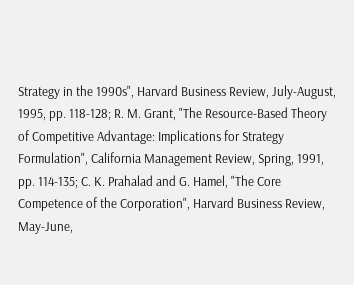Strategy in the 1990s", Harvard Business Review, July-August, 1995, pp. 118-128; R. M. Grant, "The Resource-Based Theory of Competitive Advantage: Implications for Strategy Formulation", California Management Review, Spring, 1991, pp. 114-135; C. K. Prahalad and G. Hamel, "The Core Competence of the Corporation", Harvard Business Review, May-June,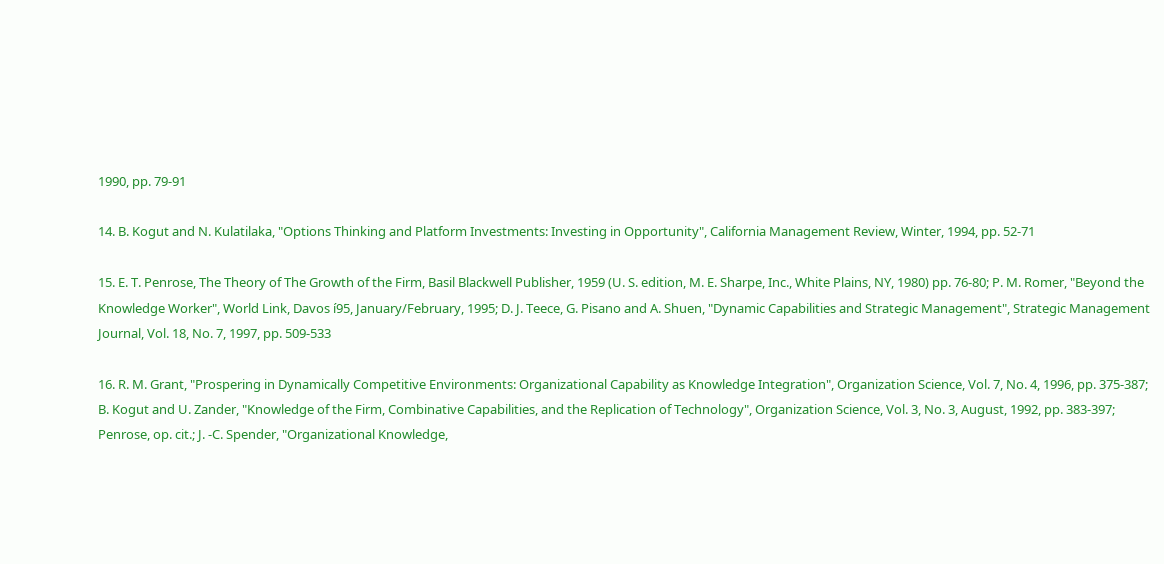1990, pp. 79-91

14. B. Kogut and N. Kulatilaka, "Options Thinking and Platform Investments: Investing in Opportunity", California Management Review, Winter, 1994, pp. 52-71

15. E. T. Penrose, The Theory of The Growth of the Firm, Basil Blackwell Publisher, 1959 (U. S. edition, M. E. Sharpe, Inc., White Plains, NY, 1980) pp. 76-80; P. M. Romer, "Beyond the Knowledge Worker", World Link, Davos í95, January/February, 1995; D. J. Teece, G. Pisano and A. Shuen, "Dynamic Capabilities and Strategic Management", Strategic Management Journal, Vol. 18, No. 7, 1997, pp. 509-533

16. R. M. Grant, "Prospering in Dynamically Competitive Environments: Organizational Capability as Knowledge Integration", Organization Science, Vol. 7, No. 4, 1996, pp. 375-387; B. Kogut and U. Zander, "Knowledge of the Firm, Combinative Capabilities, and the Replication of Technology", Organization Science, Vol. 3, No. 3, August, 1992, pp. 383-397; Penrose, op. cit.; J. -C. Spender, "Organizational Knowledge,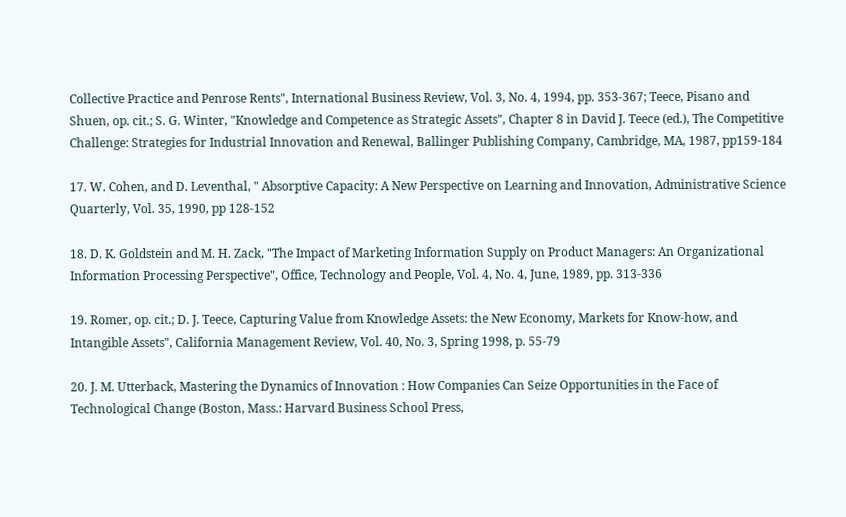Collective Practice and Penrose Rents", International Business Review, Vol. 3, No. 4, 1994, pp. 353-367; Teece, Pisano and Shuen, op. cit.; S. G. Winter, "Knowledge and Competence as Strategic Assets", Chapter 8 in David J. Teece (ed.), The Competitive Challenge: Strategies for Industrial Innovation and Renewal, Ballinger Publishing Company, Cambridge, MA, 1987, pp159-184

17. W. Cohen, and D. Leventhal, " Absorptive Capacity: A New Perspective on Learning and Innovation, Administrative Science Quarterly, Vol. 35, 1990, pp 128-152

18. D. K. Goldstein and M. H. Zack, "The Impact of Marketing Information Supply on Product Managers: An Organizational Information Processing Perspective", Office, Technology and People, Vol. 4, No. 4, June, 1989, pp. 313-336

19. Romer, op. cit.; D. J. Teece, Capturing Value from Knowledge Assets: the New Economy, Markets for Know-how, and Intangible Assets", California Management Review, Vol. 40, No. 3, Spring 1998, p. 55-79

20. J. M. Utterback, Mastering the Dynamics of Innovation : How Companies Can Seize Opportunities in the Face of Technological Change (Boston, Mass.: Harvard Business School Press,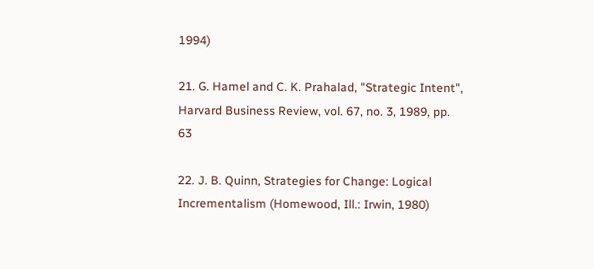1994)

21. G. Hamel and C. K. Prahalad, "Strategic Intent", Harvard Business Review, vol. 67, no. 3, 1989, pp. 63

22. J. B. Quinn, Strategies for Change: Logical Incrementalism (Homewood, Ill.: Irwin, 1980)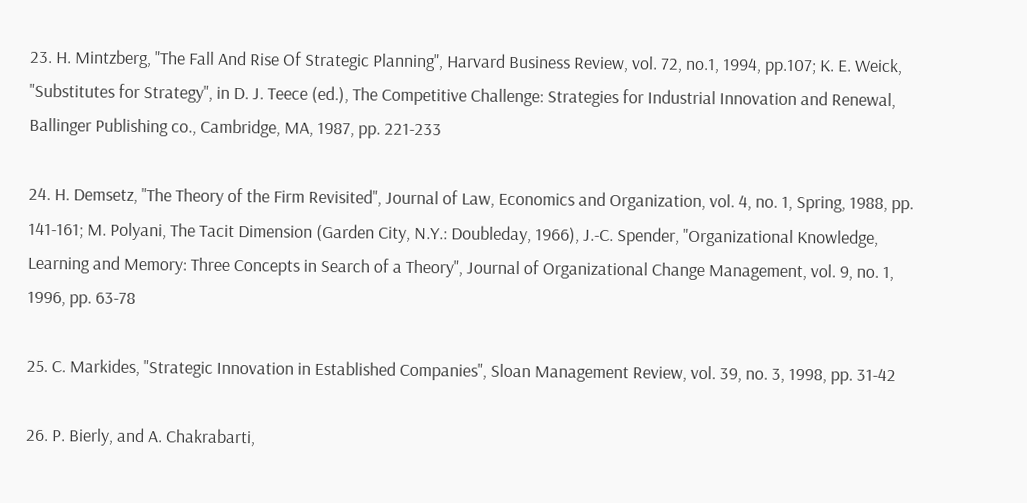23. H. Mintzberg, "The Fall And Rise Of Strategic Planning", Harvard Business Review, vol. 72, no.1, 1994, pp.107; K. E. Weick, "Substitutes for Strategy", in D. J. Teece (ed.), The Competitive Challenge: Strategies for Industrial Innovation and Renewal, Ballinger Publishing co., Cambridge, MA, 1987, pp. 221-233

24. H. Demsetz, "The Theory of the Firm Revisited", Journal of Law, Economics and Organization, vol. 4, no. 1, Spring, 1988, pp. 141-161; M. Polyani, The Tacit Dimension (Garden City, N.Y.: Doubleday, 1966), J.-C. Spender, "Organizational Knowledge, Learning and Memory: Three Concepts in Search of a Theory", Journal of Organizational Change Management, vol. 9, no. 1, 1996, pp. 63-78

25. C. Markides, "Strategic Innovation in Established Companies", Sloan Management Review, vol. 39, no. 3, 1998, pp. 31-42

26. P. Bierly, and A. Chakrabarti,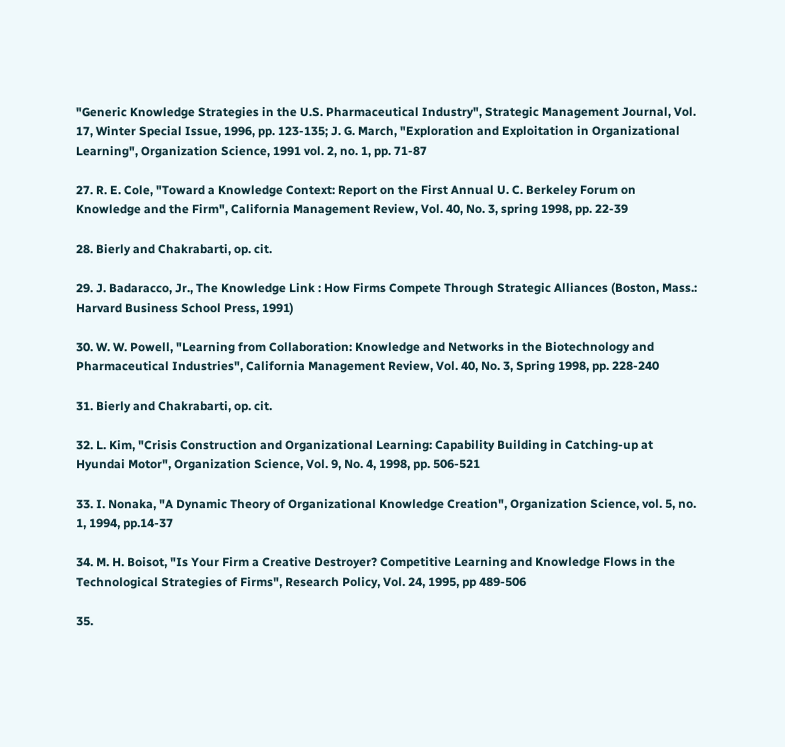"Generic Knowledge Strategies in the U.S. Pharmaceutical Industry", Strategic Management Journal, Vol. 17, Winter Special Issue, 1996, pp. 123-135; J. G. March, "Exploration and Exploitation in Organizational Learning", Organization Science, 1991 vol. 2, no. 1, pp. 71-87

27. R. E. Cole, "Toward a Knowledge Context: Report on the First Annual U. C. Berkeley Forum on Knowledge and the Firm", California Management Review, Vol. 40, No. 3, spring 1998, pp. 22-39

28. Bierly and Chakrabarti, op. cit.

29. J. Badaracco, Jr., The Knowledge Link : How Firms Compete Through Strategic Alliances (Boston, Mass.: Harvard Business School Press, 1991)

30. W. W. Powell, "Learning from Collaboration: Knowledge and Networks in the Biotechnology and Pharmaceutical Industries", California Management Review, Vol. 40, No. 3, Spring 1998, pp. 228-240

31. Bierly and Chakrabarti, op. cit.

32. L. Kim, "Crisis Construction and Organizational Learning: Capability Building in Catching-up at Hyundai Motor", Organization Science, Vol. 9, No. 4, 1998, pp. 506-521

33. I. Nonaka, "A Dynamic Theory of Organizational Knowledge Creation", Organization Science, vol. 5, no. 1, 1994, pp.14-37

34. M. H. Boisot, "Is Your Firm a Creative Destroyer? Competitive Learning and Knowledge Flows in the Technological Strategies of Firms", Research Policy, Vol. 24, 1995, pp 489-506

35.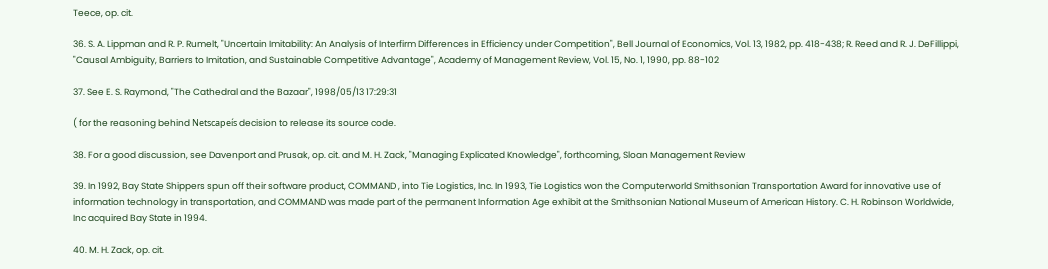Teece, op. cit.

36. S. A. Lippman and R. P. Rumelt, "Uncertain Imitability: An Analysis of Interfirm Differences in Efficiency under Competition", Bell Journal of Economics, Vol. 13, 1982, pp. 418-438; R. Reed and R. J. DeFillippi, "Causal Ambiguity, Barriers to Imitation, and Sustainable Competitive Advantage", Academy of Management Review, Vol. 15, No. 1, 1990, pp. 88-102

37. See E. S. Raymond, "The Cathedral and the Bazaar", 1998/05/13 17:29:31

( for the reasoning behind Netscapeís decision to release its source code.

38. For a good discussion, see Davenport and Prusak, op. cit. and M. H. Zack, "Managing Explicated Knowledge", forthcoming, Sloan Management Review

39. In 1992, Bay State Shippers spun off their software product, COMMAND , into Tie Logistics, Inc. In 1993, Tie Logistics won the Computerworld Smithsonian Transportation Award for innovative use of information technology in transportation, and COMMAND was made part of the permanent Information Age exhibit at the Smithsonian National Museum of American History. C. H. Robinson Worldwide, Inc acquired Bay State in 1994.

40. M. H. Zack, op. cit.